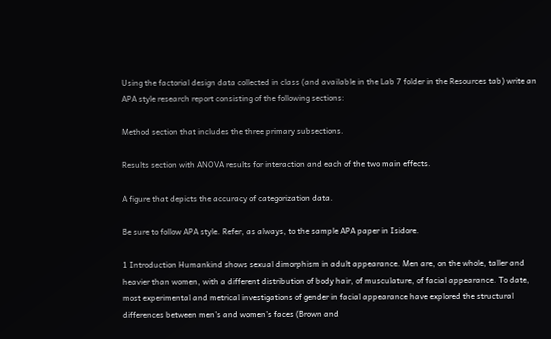Using the factorial design data collected in class (and available in the Lab 7 folder in the Resources tab) write an APA style research report consisting of the following sections:

Method section that includes the three primary subsections.

Results section with ANOVA results for interaction and each of the two main effects.

A figure that depicts the accuracy of categorization data.

Be sure to follow APA style. Refer, as always, to the sample APA paper in Isidore.

1 Introduction Humankind shows sexual dimorphism in adult appearance. Men are, on the whole, taller and heavier than women, with a different distribution of body hair, of musculature, of facial appearance. To date, most experimental and metrical investigations of gender in facial appearance have explored the structural differences between men’s and women’s faces (Brown and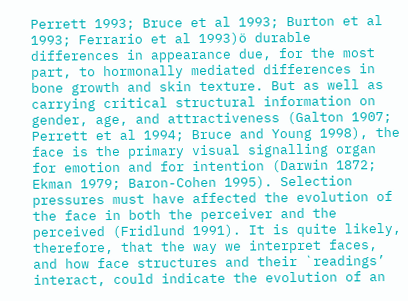Perrett 1993; Bruce et al 1993; Burton et al 1993; Ferrario et al 1993)ö durable differences in appearance due, for the most part, to hormonally mediated differences in bone growth and skin texture. But as well as carrying critical structural information on gender, age, and attractiveness (Galton 1907; Perrett et al 1994; Bruce and Young 1998), the face is the primary visual signalling organ for emotion and for intention (Darwin 1872; Ekman 1979; Baron-Cohen 1995). Selection pressures must have affected the evolution of the face in both the perceiver and the perceived (Fridlund 1991). It is quite likely, therefore, that the way we interpret faces, and how face structures and their `readings’ interact, could indicate the evolution of an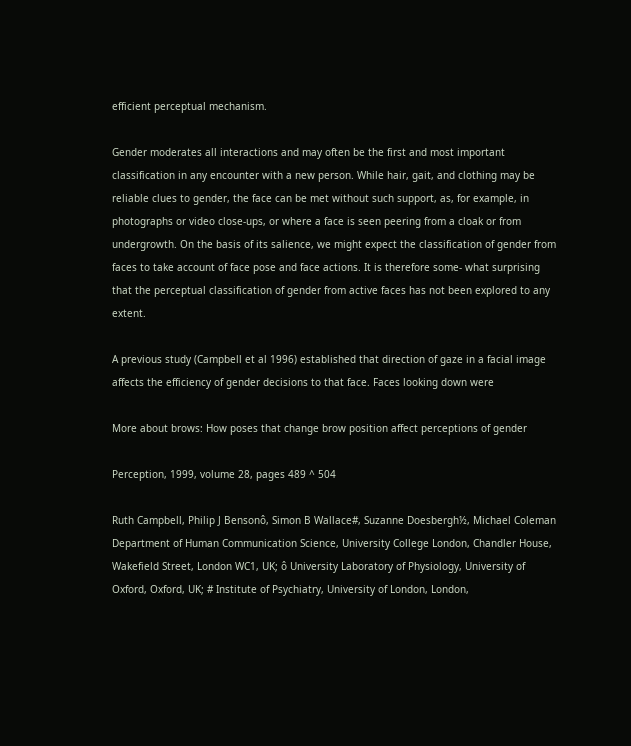efficient perceptual mechanism.

Gender moderates all interactions and may often be the first and most important classification in any encounter with a new person. While hair, gait, and clothing may be reliable clues to gender, the face can be met without such support, as, for example, in photographs or video close-ups, or where a face is seen peering from a cloak or from undergrowth. On the basis of its salience, we might expect the classification of gender from faces to take account of face pose and face actions. It is therefore some- what surprising that the perceptual classification of gender from active faces has not been explored to any extent.

A previous study (Campbell et al 1996) established that direction of gaze in a facial image affects the efficiency of gender decisions to that face. Faces looking down were

More about brows: How poses that change brow position affect perceptions of gender

Perception, 1999, volume 28, pages 489 ^ 504

Ruth Campbell, Philip J Bensonô, Simon B Wallace#, Suzanne Doesbergh½, Michael Coleman Department of Human Communication Science, University College London, Chandler House, Wakefield Street, London WC1, UK; ô University Laboratory of Physiology, University of Oxford, Oxford, UK; # Institute of Psychiatry, University of London, London,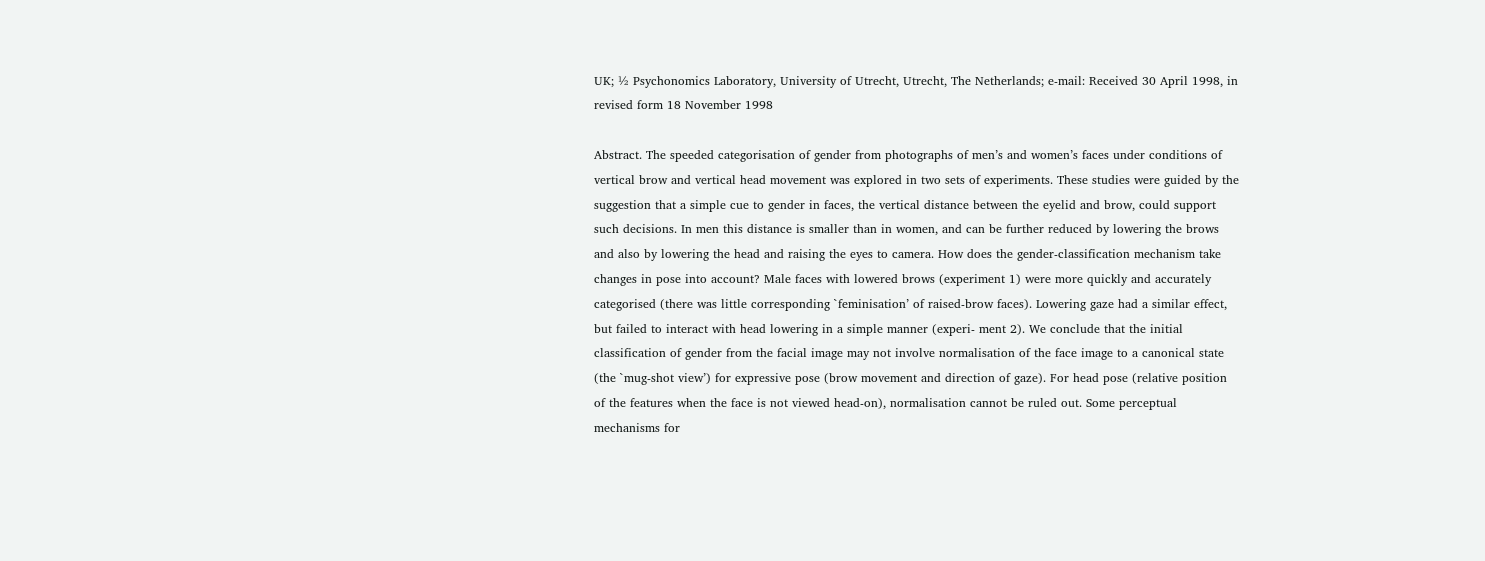UK; ½ Psychonomics Laboratory, University of Utrecht, Utrecht, The Netherlands; e-mail: Received 30 April 1998, in revised form 18 November 1998

Abstract. The speeded categorisation of gender from photographs of men’s and women’s faces under conditions of vertical brow and vertical head movement was explored in two sets of experiments. These studies were guided by the suggestion that a simple cue to gender in faces, the vertical distance between the eyelid and brow, could support such decisions. In men this distance is smaller than in women, and can be further reduced by lowering the brows and also by lowering the head and raising the eyes to camera. How does the gender-classification mechanism take changes in pose into account? Male faces with lowered brows (experiment 1) were more quickly and accurately categorised (there was little corresponding `feminisation’ of raised-brow faces). Lowering gaze had a similar effect, but failed to interact with head lowering in a simple manner (experi- ment 2). We conclude that the initial classification of gender from the facial image may not involve normalisation of the face image to a canonical state (the `mug-shot view’) for expressive pose (brow movement and direction of gaze). For head pose (relative position of the features when the face is not viewed head-on), normalisation cannot be ruled out. Some perceptual mechanisms for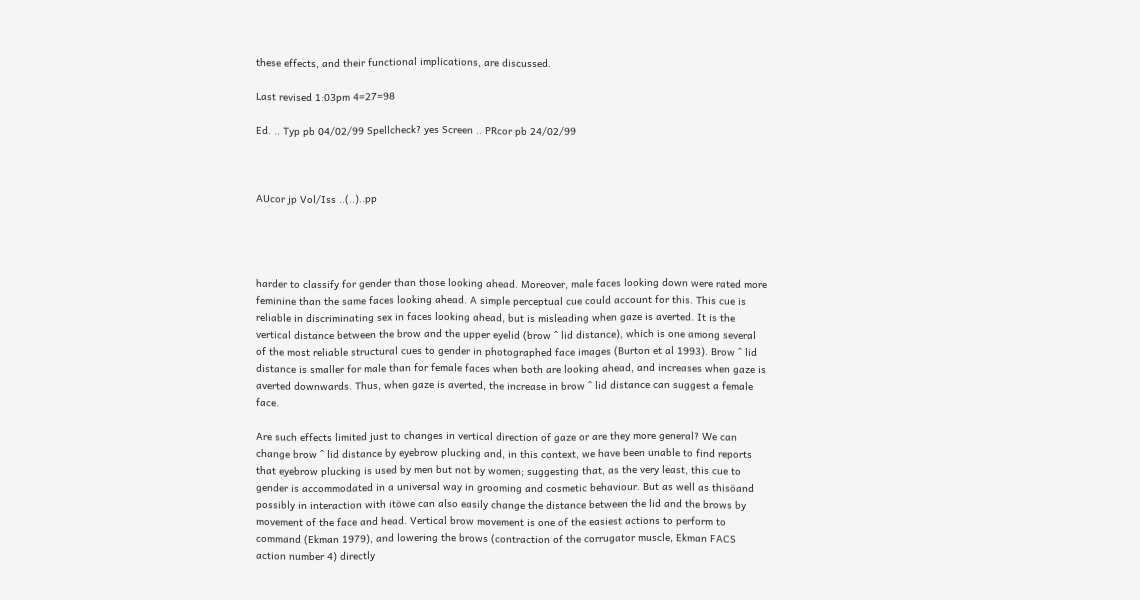these effects, and their functional implications, are discussed.

Last revised 1:03pm 4=27=98

Ed. .. Typ pb 04/02/99 Spellcheck? yes Screen .. PRcor pb 24/02/99



AUcor jp Vol/Iss ..(..)..pp




harder to classify for gender than those looking ahead. Moreover, male faces looking down were rated more feminine than the same faces looking ahead. A simple perceptual cue could account for this. This cue is reliable in discriminating sex in faces looking ahead, but is misleading when gaze is averted. It is the vertical distance between the brow and the upper eyelid (brow ^ lid distance), which is one among several of the most reliable structural cues to gender in photographed face images (Burton et al 1993). Brow ^ lid distance is smaller for male than for female faces when both are looking ahead, and increases when gaze is averted downwards. Thus, when gaze is averted, the increase in brow ^ lid distance can suggest a female face.

Are such effects limited just to changes in vertical direction of gaze or are they more general? We can change brow ^ lid distance by eyebrow plucking and, in this context, we have been unable to find reports that eyebrow plucking is used by men but not by women; suggesting that, as the very least, this cue to gender is accommodated in a universal way in grooming and cosmetic behaviour. But as well as thisöand possibly in interaction with itöwe can also easily change the distance between the lid and the brows by movement of the face and head. Vertical brow movement is one of the easiest actions to perform to command (Ekman 1979), and lowering the brows (contraction of the corrugator muscle, Ekman FACS action number 4) directly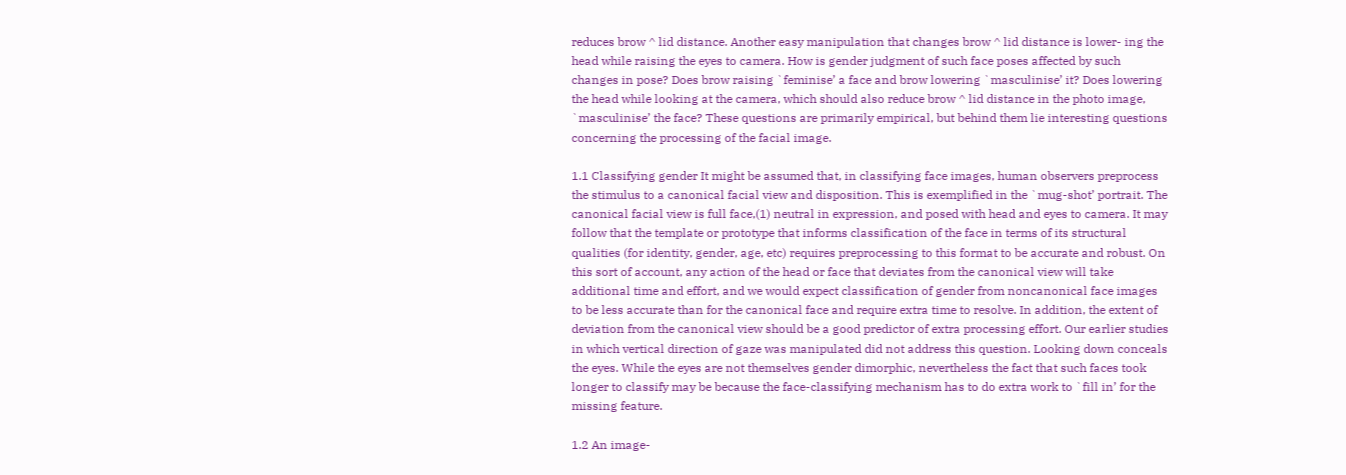reduces brow ^ lid distance. Another easy manipulation that changes brow ^ lid distance is lower- ing the head while raising the eyes to camera. How is gender judgment of such face poses affected by such changes in pose? Does brow raising `feminise’ a face and brow lowering `masculinise’ it? Does lowering the head while looking at the camera, which should also reduce brow ^ lid distance in the photo image, `masculinise’ the face? These questions are primarily empirical, but behind them lie interesting questions concerning the processing of the facial image.

1.1 Classifying gender It might be assumed that, in classifying face images, human observers preprocess the stimulus to a canonical facial view and disposition. This is exemplified in the `mug-shot’ portrait. The canonical facial view is full face,(1) neutral in expression, and posed with head and eyes to camera. It may follow that the template or prototype that informs classification of the face in terms of its structural qualities (for identity, gender, age, etc) requires preprocessing to this format to be accurate and robust. On this sort of account, any action of the head or face that deviates from the canonical view will take additional time and effort, and we would expect classification of gender from noncanonical face images to be less accurate than for the canonical face and require extra time to resolve. In addition, the extent of deviation from the canonical view should be a good predictor of extra processing effort. Our earlier studies in which vertical direction of gaze was manipulated did not address this question. Looking down conceals the eyes. While the eyes are not themselves gender dimorphic, nevertheless the fact that such faces took longer to classify may be because the face-classifying mechanism has to do extra work to `fill in’ for the missing feature.

1.2 An image-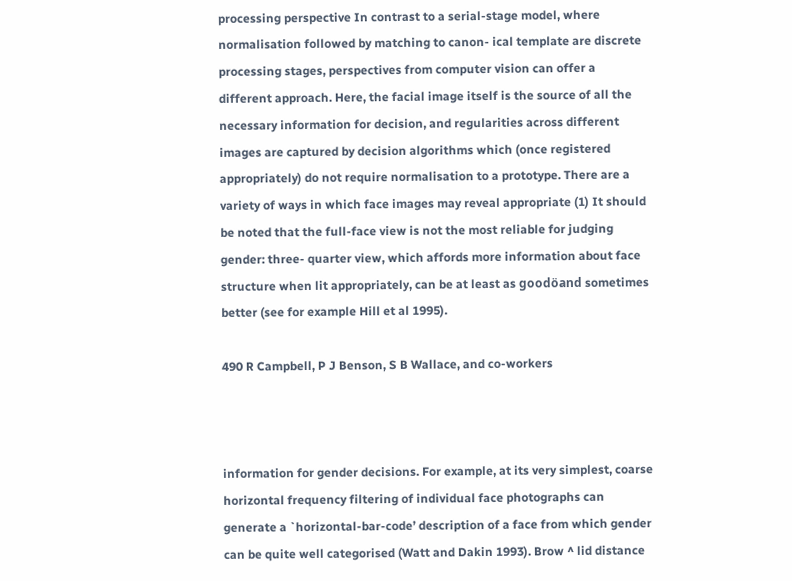processing perspective In contrast to a serial-stage model, where normalisation followed by matching to canon- ical template are discrete processing stages, perspectives from computer vision can offer a different approach. Here, the facial image itself is the source of all the necessary information for decision, and regularities across different images are captured by decision algorithms which (once registered appropriately) do not require normalisation to a prototype. There are a variety of ways in which face images may reveal appropriate (1) It should be noted that the full-face view is not the most reliable for judging gender: three- quarter view, which affords more information about face structure when lit appropriately, can be at least as goodöand sometimes better (see for example Hill et al 1995).

490 R Campbell, P J Benson, S B Wallace, and co-workers



information for gender decisions. For example, at its very simplest, coarse horizontal frequency filtering of individual face photographs can generate a `horizontal-bar-code’ description of a face from which gender can be quite well categorised (Watt and Dakin 1993). Brow ^ lid distance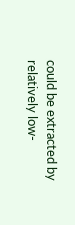could be extracted by relatively low-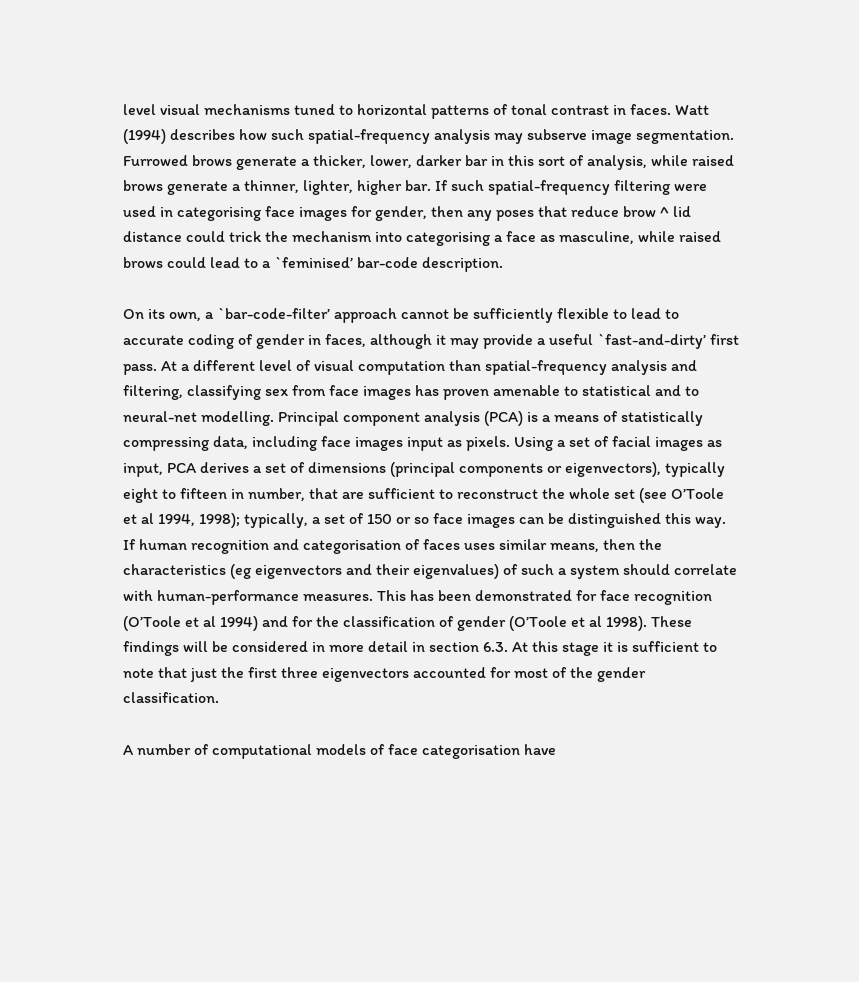level visual mechanisms tuned to horizontal patterns of tonal contrast in faces. Watt (1994) describes how such spatial-frequency analysis may subserve image segmentation. Furrowed brows generate a thicker, lower, darker bar in this sort of analysis, while raised brows generate a thinner, lighter, higher bar. If such spatial-frequency filtering were used in categorising face images for gender, then any poses that reduce brow ^ lid distance could trick the mechanism into categorising a face as masculine, while raised brows could lead to a `feminised’ bar-code description.

On its own, a `bar-code-filter’ approach cannot be sufficiently flexible to lead to accurate coding of gender in faces, although it may provide a useful `fast-and-dirty’ first pass. At a different level of visual computation than spatial-frequency analysis and filtering, classifying sex from face images has proven amenable to statistical and to neural-net modelling. Principal component analysis (PCA) is a means of statistically compressing data, including face images input as pixels. Using a set of facial images as input, PCA derives a set of dimensions (principal components or eigenvectors), typically eight to fifteen in number, that are sufficient to reconstruct the whole set (see O’Toole et al 1994, 1998); typically, a set of 150 or so face images can be distinguished this way. If human recognition and categorisation of faces uses similar means, then the characteristics (eg eigenvectors and their eigenvalues) of such a system should correlate with human-performance measures. This has been demonstrated for face recognition (O’Toole et al 1994) and for the classification of gender (O’Toole et al 1998). These findings will be considered in more detail in section 6.3. At this stage it is sufficient to note that just the first three eigenvectors accounted for most of the gender classification.

A number of computational models of face categorisation have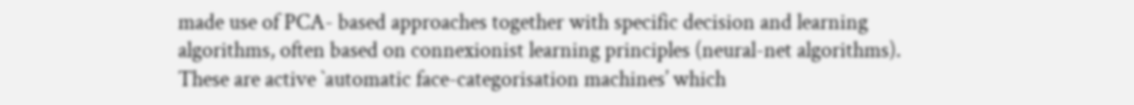made use of PCA- based approaches together with specific decision and learning algorithms, often based on connexionist learning principles (neural-net algorithms). These are active `automatic face-categorisation machines’ which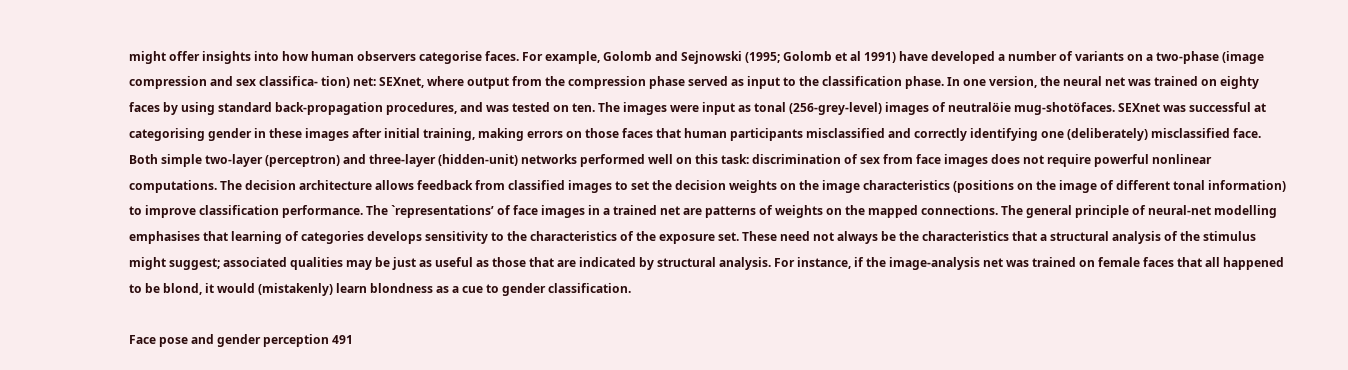might offer insights into how human observers categorise faces. For example, Golomb and Sejnowski (1995; Golomb et al 1991) have developed a number of variants on a two-phase (image compression and sex classifica- tion) net: SEXnet, where output from the compression phase served as input to the classification phase. In one version, the neural net was trained on eighty faces by using standard back-propagation procedures, and was tested on ten. The images were input as tonal (256-grey-level) images of neutralöie mug-shotöfaces. SEXnet was successful at categorising gender in these images after initial training, making errors on those faces that human participants misclassified and correctly identifying one (deliberately) misclassified face. Both simple two-layer (perceptron) and three-layer (hidden-unit) networks performed well on this task: discrimination of sex from face images does not require powerful nonlinear computations. The decision architecture allows feedback from classified images to set the decision weights on the image characteristics (positions on the image of different tonal information) to improve classification performance. The `representations’ of face images in a trained net are patterns of weights on the mapped connections. The general principle of neural-net modelling emphasises that learning of categories develops sensitivity to the characteristics of the exposure set. These need not always be the characteristics that a structural analysis of the stimulus might suggest; associated qualities may be just as useful as those that are indicated by structural analysis. For instance, if the image-analysis net was trained on female faces that all happened to be blond, it would (mistakenly) learn blondness as a cue to gender classification.

Face pose and gender perception 491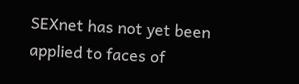SEXnet has not yet been applied to faces of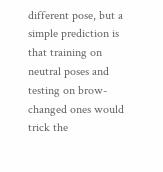different pose, but a simple prediction is that training on neutral poses and testing on brow-changed ones would trick the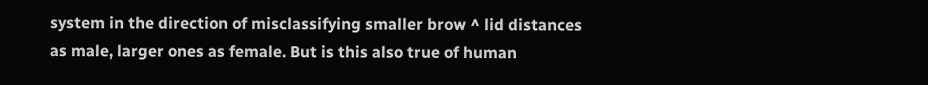system in the direction of misclassifying smaller brow ^ lid distances as male, larger ones as female. But is this also true of human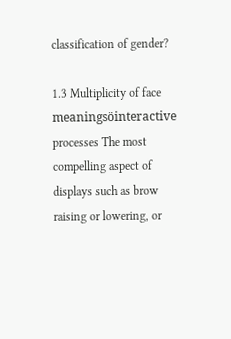classification of gender?

1.3 Multiplicity of face meaningsöinteractive processes The most compelling aspect of displays such as brow raising or lowering, or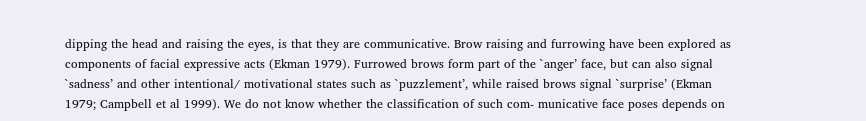dipping the head and raising the eyes, is that they are communicative. Brow raising and furrowing have been explored as components of facial expressive acts (Ekman 1979). Furrowed brows form part of the `anger’ face, but can also signal `sadness’ and other intentional/ motivational states such as `puzzlement’, while raised brows signal `surprise’ (Ekman 1979; Campbell et al 1999). We do not know whether the classification of such com- municative face poses depends on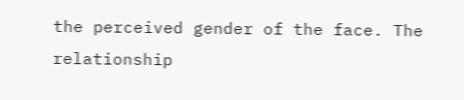the perceived gender of the face. The relationship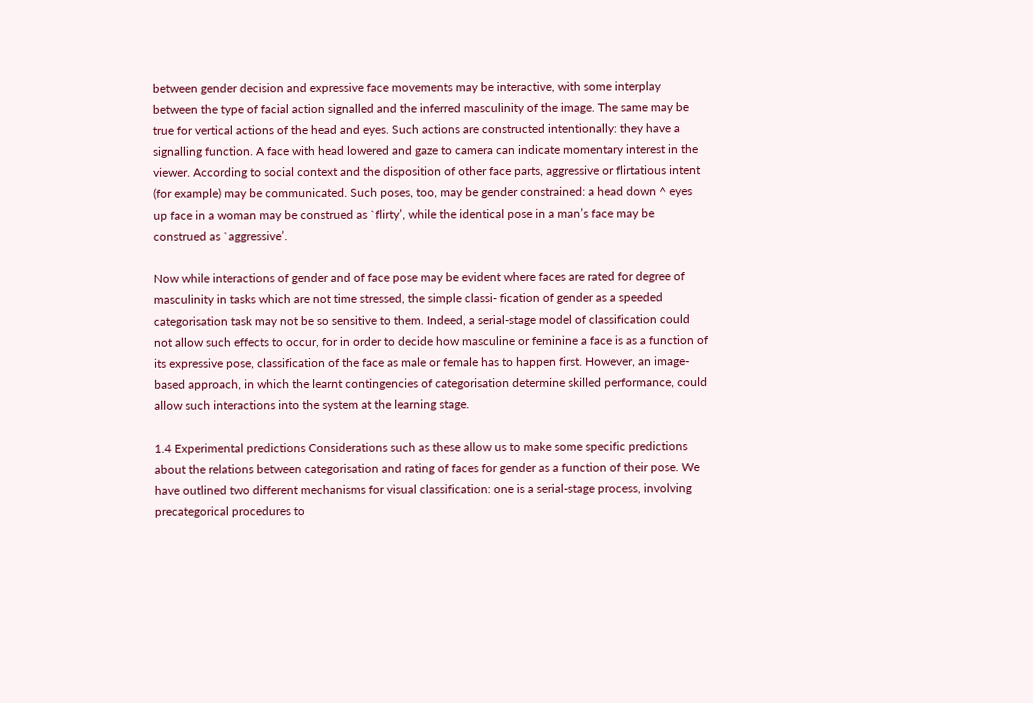between gender decision and expressive face movements may be interactive, with some interplay between the type of facial action signalled and the inferred masculinity of the image. The same may be true for vertical actions of the head and eyes. Such actions are constructed intentionally: they have a signalling function. A face with head lowered and gaze to camera can indicate momentary interest in the viewer. According to social context and the disposition of other face parts, aggressive or flirtatious intent (for example) may be communicated. Such poses, too, may be gender constrained: a head down ^ eyes up face in a woman may be construed as `flirty’, while the identical pose in a man’s face may be construed as `aggressive’.

Now while interactions of gender and of face pose may be evident where faces are rated for degree of masculinity in tasks which are not time stressed, the simple classi- fication of gender as a speeded categorisation task may not be so sensitive to them. Indeed, a serial-stage model of classification could not allow such effects to occur, for in order to decide how masculine or feminine a face is as a function of its expressive pose, classification of the face as male or female has to happen first. However, an image-based approach, in which the learnt contingencies of categorisation determine skilled performance, could allow such interactions into the system at the learning stage.

1.4 Experimental predictions Considerations such as these allow us to make some specific predictions about the relations between categorisation and rating of faces for gender as a function of their pose. We have outlined two different mechanisms for visual classification: one is a serial-stage process, involving precategorical procedures to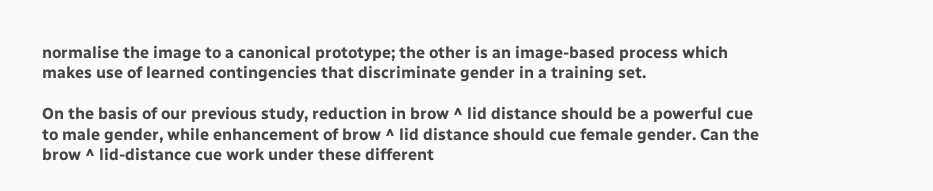normalise the image to a canonical prototype; the other is an image-based process which makes use of learned contingencies that discriminate gender in a training set.

On the basis of our previous study, reduction in brow ^ lid distance should be a powerful cue to male gender, while enhancement of brow ^ lid distance should cue female gender. Can the brow ^ lid-distance cue work under these different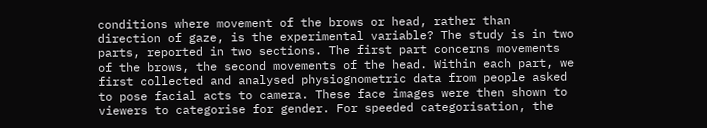conditions where movement of the brows or head, rather than direction of gaze, is the experimental variable? The study is in two parts, reported in two sections. The first part concerns movements of the brows, the second movements of the head. Within each part, we first collected and analysed physiognometric data from people asked to pose facial acts to camera. These face images were then shown to viewers to categorise for gender. For speeded categorisation, the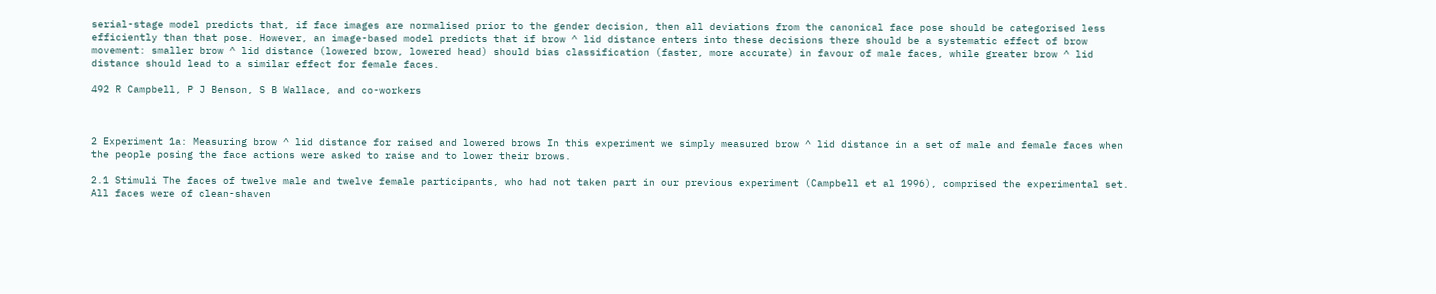serial-stage model predicts that, if face images are normalised prior to the gender decision, then all deviations from the canonical face pose should be categorised less efficiently than that pose. However, an image-based model predicts that if brow ^ lid distance enters into these decisions there should be a systematic effect of brow movement: smaller brow ^ lid distance (lowered brow, lowered head) should bias classification (faster, more accurate) in favour of male faces, while greater brow ^ lid distance should lead to a similar effect for female faces.

492 R Campbell, P J Benson, S B Wallace, and co-workers



2 Experiment 1a: Measuring brow ^ lid distance for raised and lowered brows In this experiment we simply measured brow ^ lid distance in a set of male and female faces when the people posing the face actions were asked to raise and to lower their brows.

2.1 Stimuli The faces of twelve male and twelve female participants, who had not taken part in our previous experiment (Campbell et al 1996), comprised the experimental set. All faces were of clean-shaven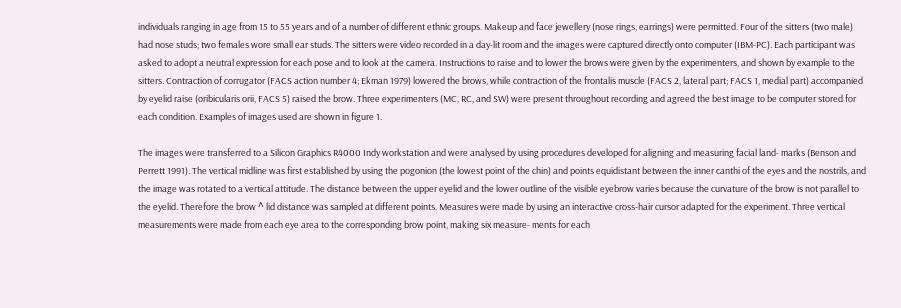individuals ranging in age from 15 to 55 years and of a number of different ethnic groups. Makeup and face jewellery (nose rings, earrings) were permitted. Four of the sitters (two male) had nose studs; two females wore small ear studs. The sitters were video recorded in a day-lit room and the images were captured directly onto computer (IBM-PC). Each participant was asked to adopt a neutral expression for each pose and to look at the camera. Instructions to raise and to lower the brows were given by the experimenters, and shown by example to the sitters. Contraction of corrugator (FACS action number 4; Ekman 1979) lowered the brows, while contraction of the frontalis muscle (FACS 2, lateral part; FACS 1, medial part) accompanied by eyelid raise (oribicularis orii, FACS 5) raised the brow. Three experimenters (MC, RC, and SW) were present throughout recording and agreed the best image to be computer stored for each condition. Examples of images used are shown in figure 1.

The images were transferred to a Silicon Graphics R4000 Indy workstation and were analysed by using procedures developed for aligning and measuring facial land- marks (Benson and Perrett 1991). The vertical midline was first established by using the pogonion (the lowest point of the chin) and points equidistant between the inner canthi of the eyes and the nostrils, and the image was rotated to a vertical attitude. The distance between the upper eyelid and the lower outline of the visible eyebrow varies because the curvature of the brow is not parallel to the eyelid. Therefore the brow ^ lid distance was sampled at different points. Measures were made by using an interactive cross-hair cursor adapted for the experiment. Three vertical measurements were made from each eye area to the corresponding brow point, making six measure- ments for each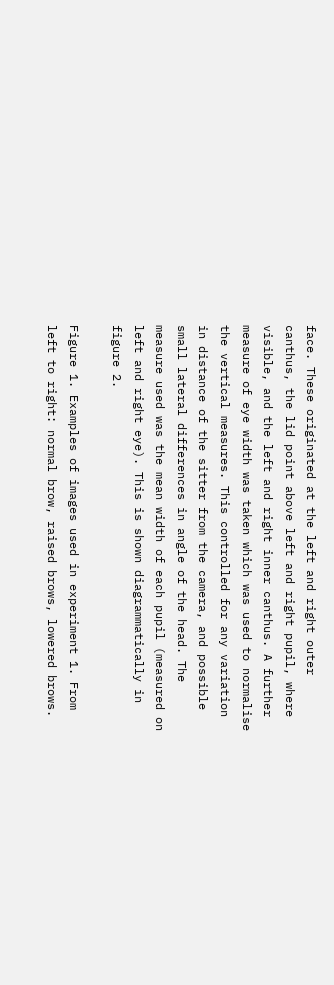face. These originated at the left and right outer canthus, the lid point above left and right pupil, where visible, and the left and right inner canthus. A further measure of eye width was taken which was used to normalise the vertical measures. This controlled for any variation in distance of the sitter from the camera, and possible small lateral differences in angle of the head. The measure used was the mean width of each pupil (measured on left and right eye). This is shown diagrammatically in figure 2.

Figure 1. Examples of images used in experiment 1. From left to right: normal brow, raised brows, lowered brows.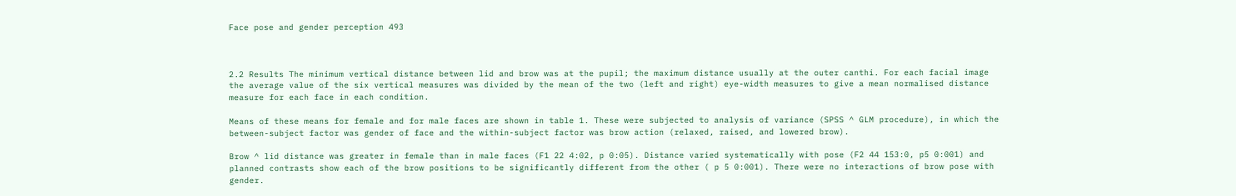Face pose and gender perception 493



2.2 Results The minimum vertical distance between lid and brow was at the pupil; the maximum distance usually at the outer canthi. For each facial image the average value of the six vertical measures was divided by the mean of the two (left and right) eye-width measures to give a mean normalised distance measure for each face in each condition.

Means of these means for female and for male faces are shown in table 1. These were subjected to analysis of variance (SPSS ^ GLM procedure), in which the between-subject factor was gender of face and the within-subject factor was brow action (relaxed, raised, and lowered brow).

Brow ^ lid distance was greater in female than in male faces (F1 22 4:02, p 0:05). Distance varied systematically with pose (F2 44 153:0, p5 0:001) and planned contrasts show each of the brow positions to be significantly different from the other ( p 5 0:001). There were no interactions of brow pose with gender.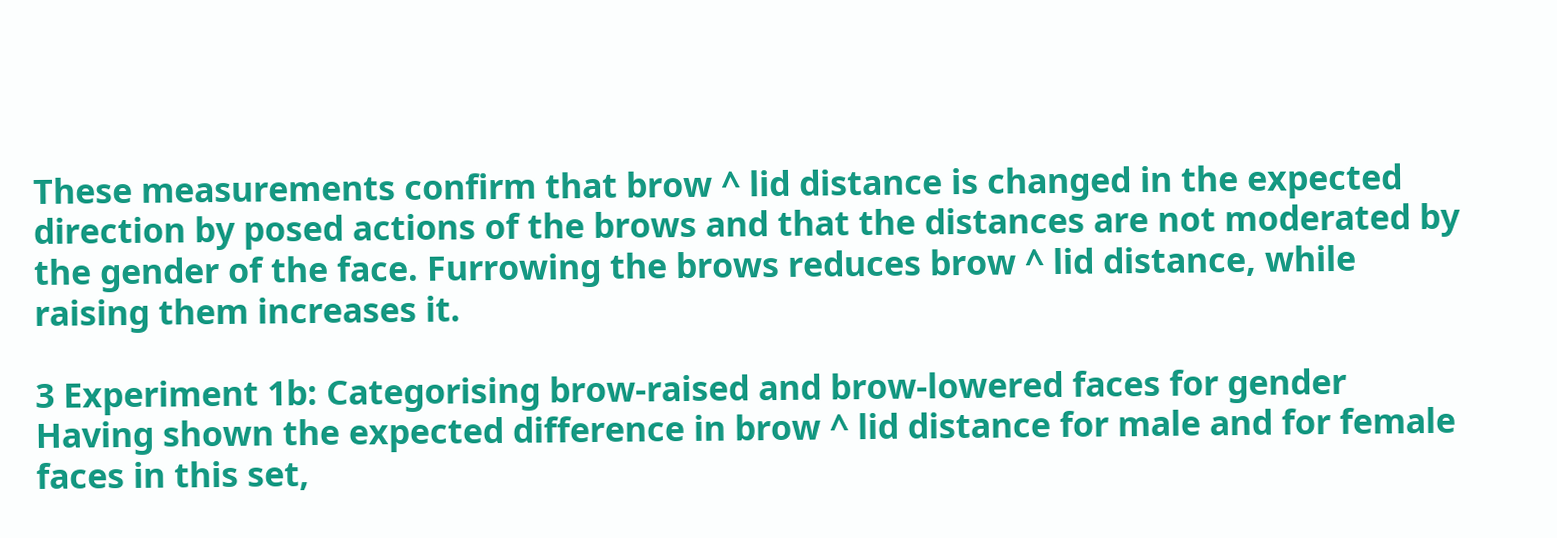These measurements confirm that brow ^ lid distance is changed in the expected direction by posed actions of the brows and that the distances are not moderated by the gender of the face. Furrowing the brows reduces brow ^ lid distance, while raising them increases it.

3 Experiment 1b: Categorising brow-raised and brow-lowered faces for gender Having shown the expected difference in brow ^ lid distance for male and for female faces in this set,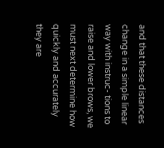and that these distances change in a simple linear way with instruc- tions to raise and lower brows, we must next determine how quickly and accurately they are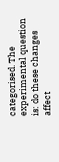categorised. The experimental question is: do these changes affect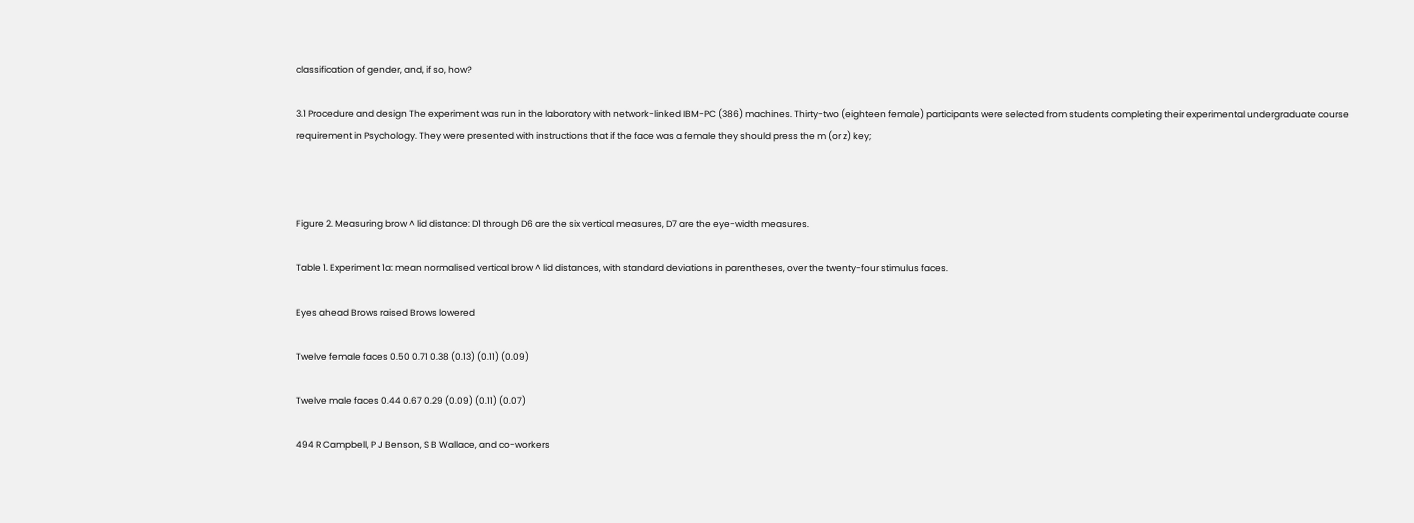classification of gender, and, if so, how?

3.1 Procedure and design The experiment was run in the laboratory with network-linked IBM-PC (386) machines. Thirty-two (eighteen female) participants were selected from students completing their experimental undergraduate course requirement in Psychology. They were presented with instructions that if the face was a female they should press the m (or z) key;



Figure 2. Measuring brow ^ lid distance: D1 through D6 are the six vertical measures, D7 are the eye-width measures.

Table 1. Experiment 1a: mean normalised vertical brow ^ lid distances, with standard deviations in parentheses, over the twenty-four stimulus faces.

Eyes ahead Brows raised Brows lowered

Twelve female faces 0.50 0.71 0.38 (0.13) (0.11) (0.09)

Twelve male faces 0.44 0.67 0.29 (0.09) (0.11) (0.07)

494 R Campbell, P J Benson, S B Wallace, and co-workers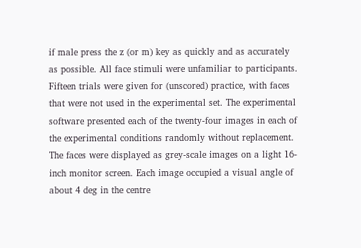if male press the z (or m) key as quickly and as accurately as possible. All face stimuli were unfamiliar to participants. Fifteen trials were given for (unscored) practice, with faces that were not used in the experimental set. The experimental software presented each of the twenty-four images in each of the experimental conditions randomly without replacement. The faces were displayed as grey-scale images on a light 16-inch monitor screen. Each image occupied a visual angle of about 4 deg in the centre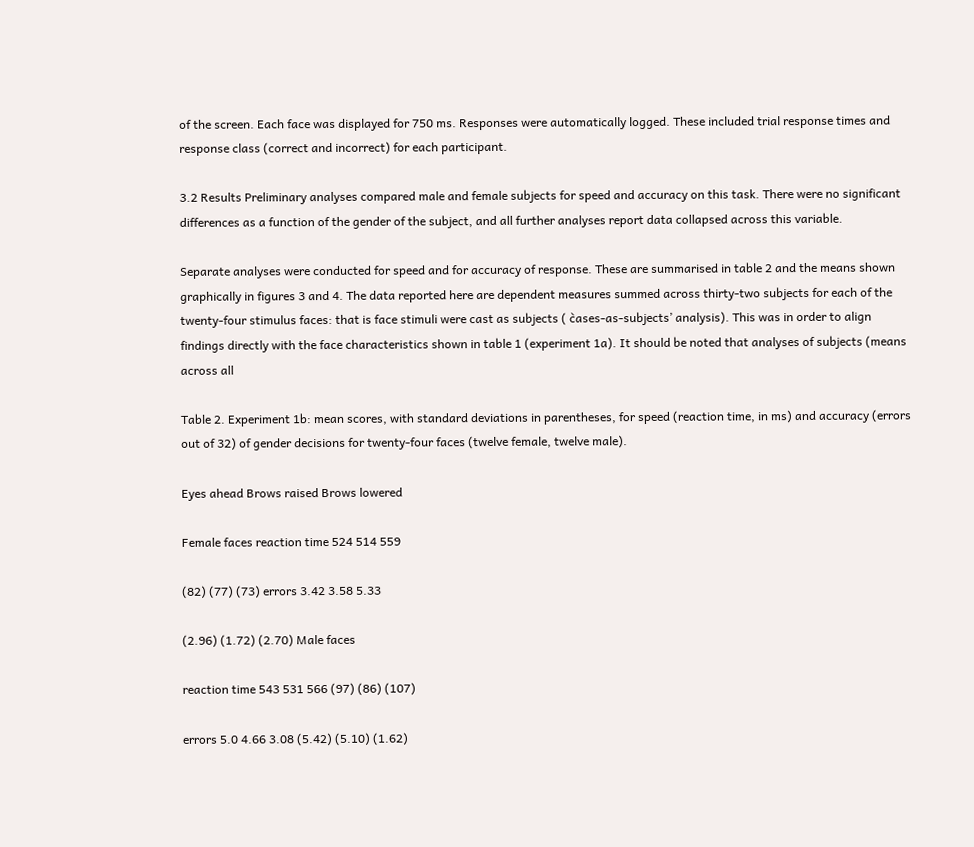of the screen. Each face was displayed for 750 ms. Responses were automatically logged. These included trial response times and response class (correct and incorrect) for each participant.

3.2 Results Preliminary analyses compared male and female subjects for speed and accuracy on this task. There were no significant differences as a function of the gender of the subject, and all further analyses report data collapsed across this variable.

Separate analyses were conducted for speed and for accuracy of response. These are summarised in table 2 and the means shown graphically in figures 3 and 4. The data reported here are dependent measures summed across thirty-two subjects for each of the twenty-four stimulus faces: that is face stimuli were cast as subjects ( c̀ases-as-subjects’ analysis). This was in order to align findings directly with the face characteristics shown in table 1 (experiment 1a). It should be noted that analyses of subjects (means across all

Table 2. Experiment 1b: mean scores, with standard deviations in parentheses, for speed (reaction time, in ms) and accuracy (errors out of 32) of gender decisions for twenty-four faces (twelve female, twelve male).

Eyes ahead Brows raised Brows lowered

Female faces reaction time 524 514 559

(82) (77) (73) errors 3.42 3.58 5.33

(2.96) (1.72) (2.70) Male faces

reaction time 543 531 566 (97) (86) (107)

errors 5.0 4.66 3.08 (5.42) (5.10) (1.62)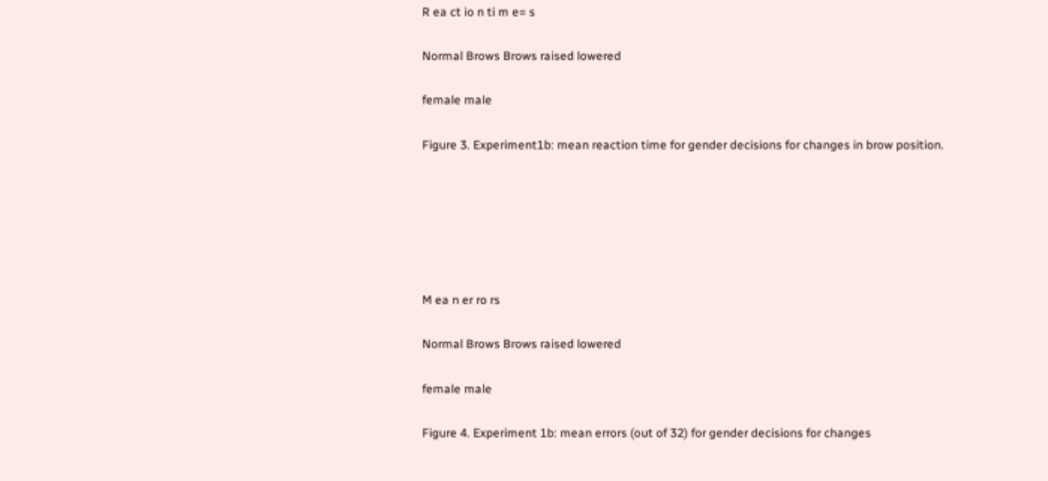R ea ct io n ti m e= s

Normal Brows Brows raised lowered

female male

Figure 3. Experiment1b: mean reaction time for gender decisions for changes in brow position.






M ea n er ro rs

Normal Brows Brows raised lowered

female male

Figure 4. Experiment 1b: mean errors (out of 32) for gender decisions for changes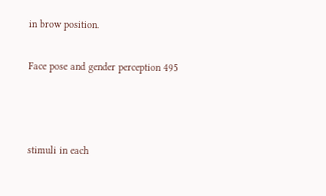in brow position.

Face pose and gender perception 495



stimuli in each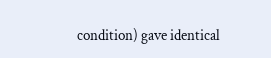condition) gave identical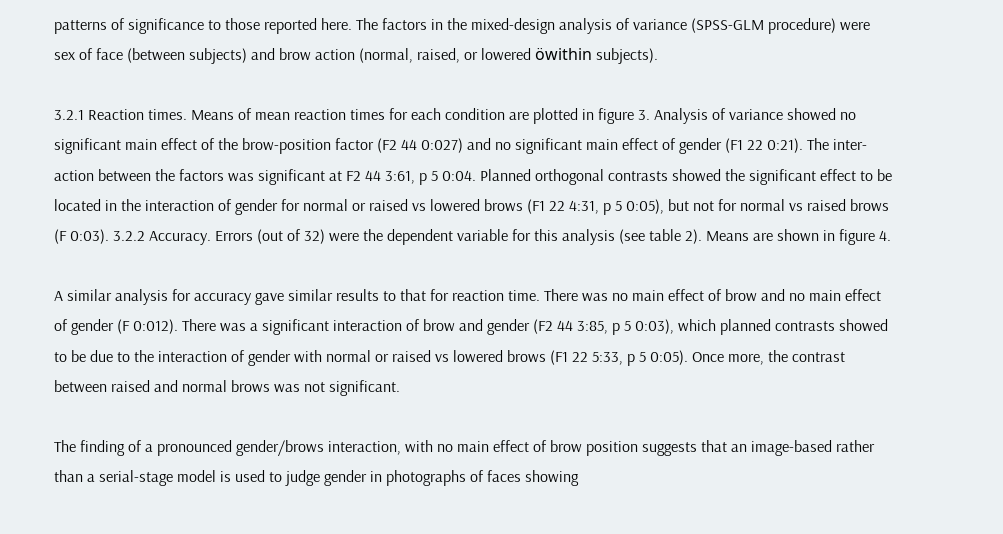patterns of significance to those reported here. The factors in the mixed-design analysis of variance (SPSS-GLM procedure) were sex of face (between subjects) and brow action (normal, raised, or lowered öwithin subjects).

3.2.1 Reaction times. Means of mean reaction times for each condition are plotted in figure 3. Analysis of variance showed no significant main effect of the brow-position factor (F2 44 0:027) and no significant main effect of gender (F1 22 0:21). The inter- action between the factors was significant at F2 44 3:61, p 5 0:04. Planned orthogonal contrasts showed the significant effect to be located in the interaction of gender for normal or raised vs lowered brows (F1 22 4:31, p 5 0:05), but not for normal vs raised brows (F 0:03). 3.2.2 Accuracy. Errors (out of 32) were the dependent variable for this analysis (see table 2). Means are shown in figure 4.

A similar analysis for accuracy gave similar results to that for reaction time. There was no main effect of brow and no main effect of gender (F 0:012). There was a significant interaction of brow and gender (F2 44 3:85, p 5 0:03), which planned contrasts showed to be due to the interaction of gender with normal or raised vs lowered brows (F1 22 5:33, p 5 0:05). Once more, the contrast between raised and normal brows was not significant.

The finding of a pronounced gender/brows interaction, with no main effect of brow position suggests that an image-based rather than a serial-stage model is used to judge gender in photographs of faces showing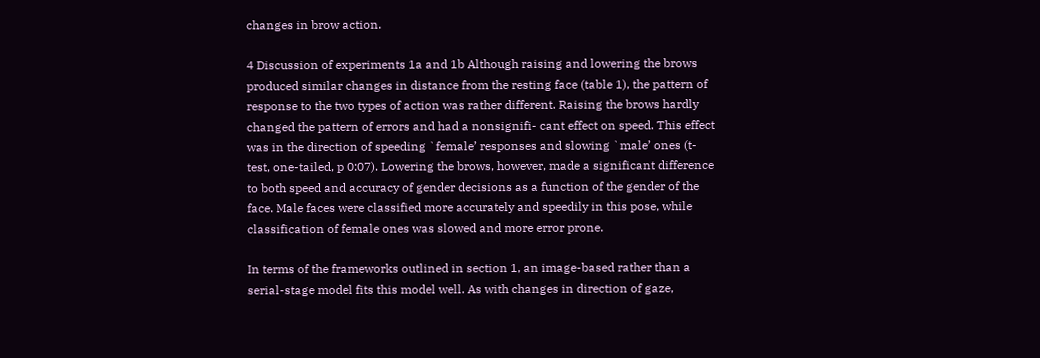changes in brow action.

4 Discussion of experiments 1a and 1b Although raising and lowering the brows produced similar changes in distance from the resting face (table 1), the pattern of response to the two types of action was rather different. Raising the brows hardly changed the pattern of errors and had a nonsignifi- cant effect on speed. This effect was in the direction of speeding `female’ responses and slowing `male’ ones (t-test, one-tailed, p 0:07). Lowering the brows, however, made a significant difference to both speed and accuracy of gender decisions as a function of the gender of the face. Male faces were classified more accurately and speedily in this pose, while classification of female ones was slowed and more error prone.

In terms of the frameworks outlined in section 1, an image-based rather than a serial-stage model fits this model well. As with changes in direction of gaze,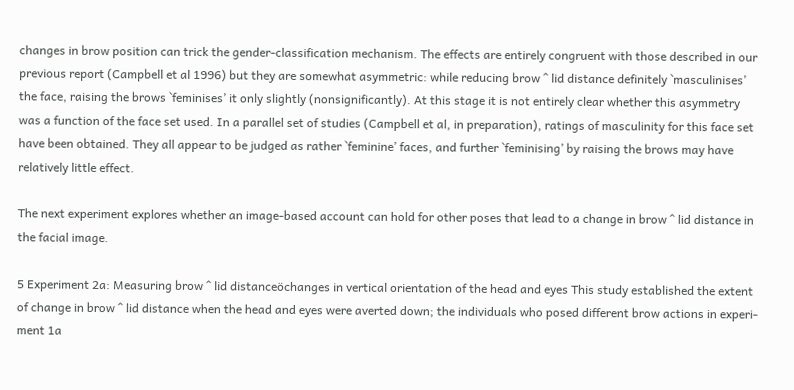changes in brow position can trick the gender-classification mechanism. The effects are entirely congruent with those described in our previous report (Campbell et al 1996) but they are somewhat asymmetric: while reducing brow ^ lid distance definitely `masculinises’ the face, raising the brows `feminises’ it only slightly (nonsignificantly). At this stage it is not entirely clear whether this asymmetry was a function of the face set used. In a parallel set of studies (Campbell et al, in preparation), ratings of masculinity for this face set have been obtained. They all appear to be judged as rather `feminine’ faces, and further `feminising’ by raising the brows may have relatively little effect.

The next experiment explores whether an image-based account can hold for other poses that lead to a change in brow ^ lid distance in the facial image.

5 Experiment 2a: Measuring brow ^ lid distanceöchanges in vertical orientation of the head and eyes This study established the extent of change in brow ^ lid distance when the head and eyes were averted down; the individuals who posed different brow actions in experi- ment 1a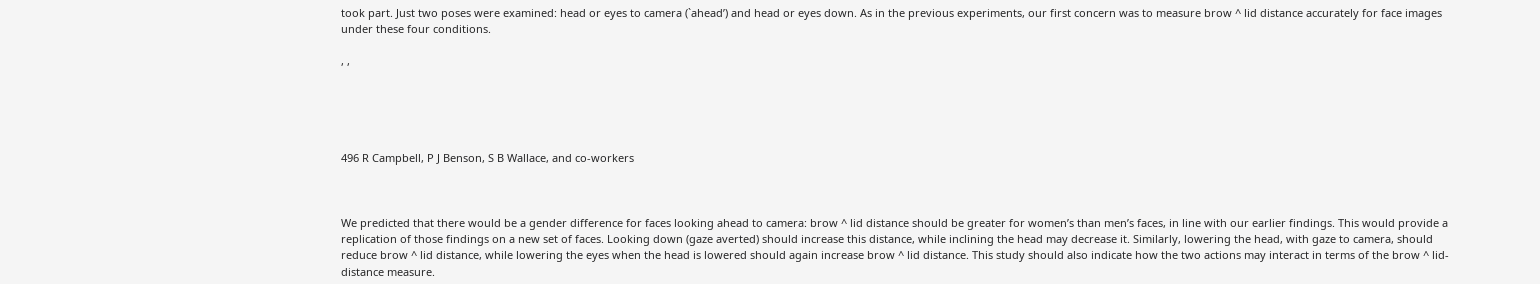took part. Just two poses were examined: head or eyes to camera (`ahead’) and head or eyes down. As in the previous experiments, our first concern was to measure brow ^ lid distance accurately for face images under these four conditions.

, ,





496 R Campbell, P J Benson, S B Wallace, and co-workers



We predicted that there would be a gender difference for faces looking ahead to camera: brow ^ lid distance should be greater for women’s than men’s faces, in line with our earlier findings. This would provide a replication of those findings on a new set of faces. Looking down (gaze averted) should increase this distance, while inclining the head may decrease it. Similarly, lowering the head, with gaze to camera, should reduce brow ^ lid distance, while lowering the eyes when the head is lowered should again increase brow ^ lid distance. This study should also indicate how the two actions may interact in terms of the brow ^ lid-distance measure.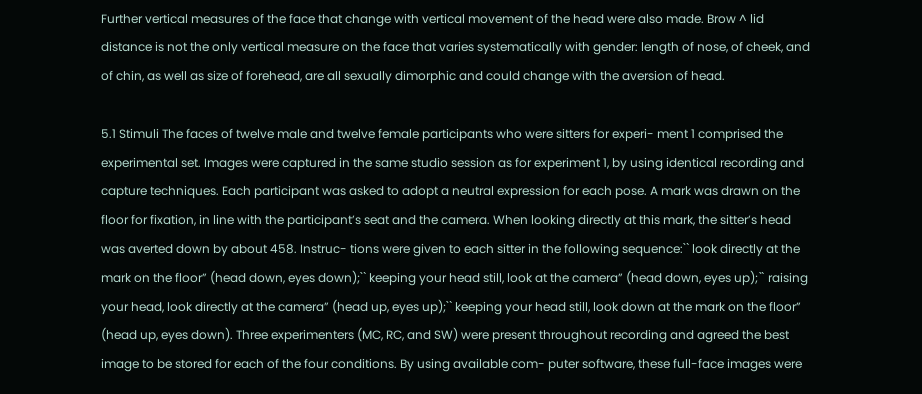Further vertical measures of the face that change with vertical movement of the head were also made. Brow ^ lid distance is not the only vertical measure on the face that varies systematically with gender: length of nose, of cheek, and of chin, as well as size of forehead, are all sexually dimorphic and could change with the aversion of head.

5.1 Stimuli The faces of twelve male and twelve female participants who were sitters for experi- ment 1 comprised the experimental set. Images were captured in the same studio session as for experiment 1, by using identical recording and capture techniques. Each participant was asked to adopt a neutral expression for each pose. A mark was drawn on the floor for fixation, in line with the participant’s seat and the camera. When looking directly at this mark, the sitter’s head was averted down by about 458. Instruc- tions were given to each sitter in the following sequence: `̀ look directly at the mark on the floor” (head down, eyes down); `̀ keeping your head still, look at the camera” (head down, eyes up); `̀ raising your head, look directly at the camera” (head up, eyes up); `̀ keeping your head still, look down at the mark on the floor” (head up, eyes down). Three experimenters (MC, RC, and SW) were present throughout recording and agreed the best image to be stored for each of the four conditions. By using available com- puter software, these full-face images were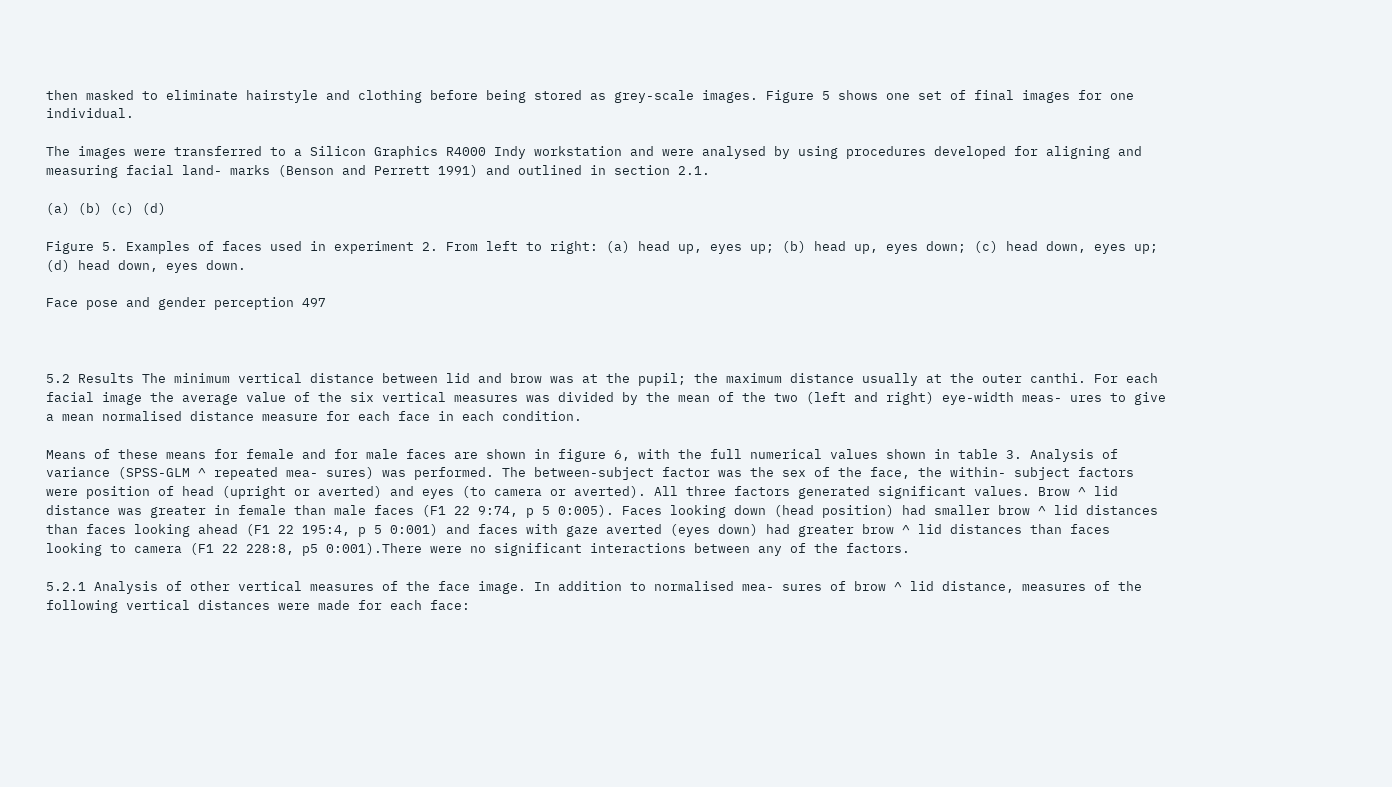then masked to eliminate hairstyle and clothing before being stored as grey-scale images. Figure 5 shows one set of final images for one individual.

The images were transferred to a Silicon Graphics R4000 Indy workstation and were analysed by using procedures developed for aligning and measuring facial land- marks (Benson and Perrett 1991) and outlined in section 2.1.

(a) (b) (c) (d)

Figure 5. Examples of faces used in experiment 2. From left to right: (a) head up, eyes up; (b) head up, eyes down; (c) head down, eyes up; (d) head down, eyes down.

Face pose and gender perception 497



5.2 Results The minimum vertical distance between lid and brow was at the pupil; the maximum distance usually at the outer canthi. For each facial image the average value of the six vertical measures was divided by the mean of the two (left and right) eye-width meas- ures to give a mean normalised distance measure for each face in each condition.

Means of these means for female and for male faces are shown in figure 6, with the full numerical values shown in table 3. Analysis of variance (SPSS-GLM ^ repeated mea- sures) was performed. The between-subject factor was the sex of the face, the within- subject factors were position of head (upright or averted) and eyes (to camera or averted). All three factors generated significant values. Brow ^ lid distance was greater in female than male faces (F1 22 9:74, p 5 0:005). Faces looking down (head position) had smaller brow ^ lid distances than faces looking ahead (F1 22 195:4, p 5 0:001) and faces with gaze averted (eyes down) had greater brow ^ lid distances than faces looking to camera (F1 22 228:8, p5 0:001).There were no significant interactions between any of the factors.

5.2.1 Analysis of other vertical measures of the face image. In addition to normalised mea- sures of brow ^ lid distance, measures of the following vertical distances were made for each face: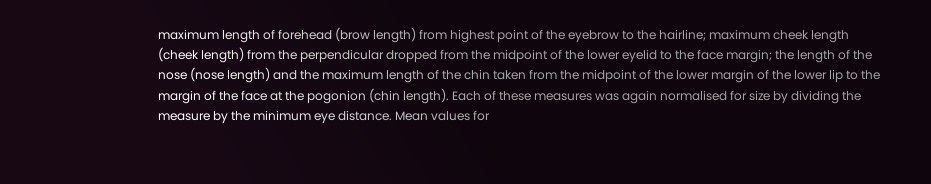maximum length of forehead (brow length) from highest point of the eyebrow to the hairline; maximum cheek length (cheek length) from the perpendicular dropped from the midpoint of the lower eyelid to the face margin; the length of the nose (nose length) and the maximum length of the chin taken from the midpoint of the lower margin of the lower lip to the margin of the face at the pogonion (chin length). Each of these measures was again normalised for size by dividing the measure by the minimum eye distance. Mean values for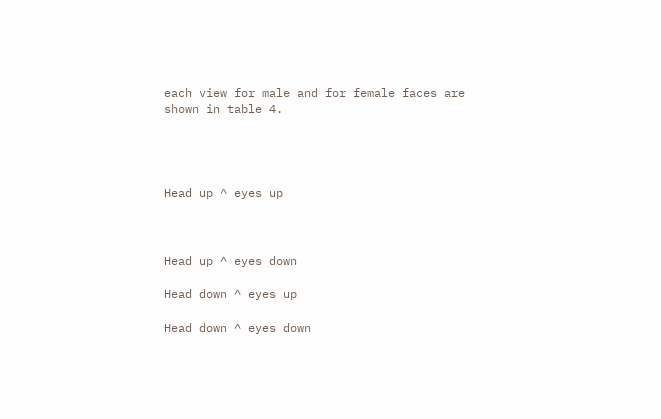each view for male and for female faces are shown in table 4.




Head up ^ eyes up



Head up ^ eyes down

Head down ^ eyes up

Head down ^ eyes down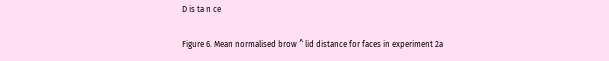D is ta n ce

Figure 6. Mean normalised brow ^ lid distance for faces in experiment 2a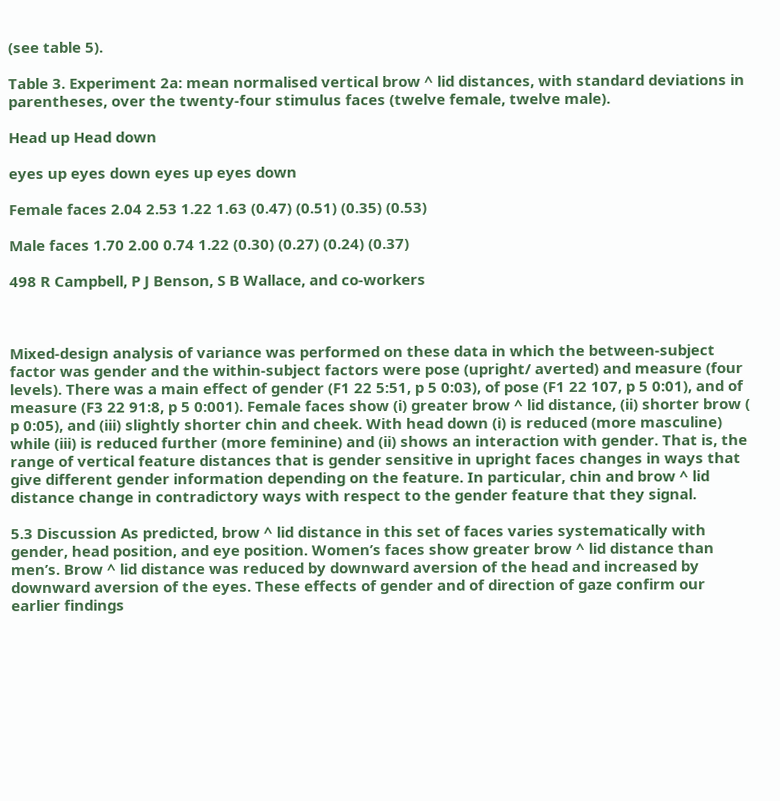(see table 5).

Table 3. Experiment 2a: mean normalised vertical brow ^ lid distances, with standard deviations in parentheses, over the twenty-four stimulus faces (twelve female, twelve male).

Head up Head down

eyes up eyes down eyes up eyes down

Female faces 2.04 2.53 1.22 1.63 (0.47) (0.51) (0.35) (0.53)

Male faces 1.70 2.00 0.74 1.22 (0.30) (0.27) (0.24) (0.37)

498 R Campbell, P J Benson, S B Wallace, and co-workers



Mixed-design analysis of variance was performed on these data in which the between-subject factor was gender and the within-subject factors were pose (upright/ averted) and measure (four levels). There was a main effect of gender (F1 22 5:51, p 5 0:03), of pose (F1 22 107, p 5 0:01), and of measure (F3 22 91:8, p 5 0:001). Female faces show (i) greater brow ^ lid distance, (ii) shorter brow ( p 0:05), and (iii) slightly shorter chin and cheek. With head down (i) is reduced (more masculine) while (iii) is reduced further (more feminine) and (ii) shows an interaction with gender. That is, the range of vertical feature distances that is gender sensitive in upright faces changes in ways that give different gender information depending on the feature. In particular, chin and brow ^ lid distance change in contradictory ways with respect to the gender feature that they signal.

5.3 Discussion As predicted, brow ^ lid distance in this set of faces varies systematically with gender, head position, and eye position. Women’s faces show greater brow ^ lid distance than men’s. Brow ^ lid distance was reduced by downward aversion of the head and increased by downward aversion of the eyes. These effects of gender and of direction of gaze confirm our earlier findings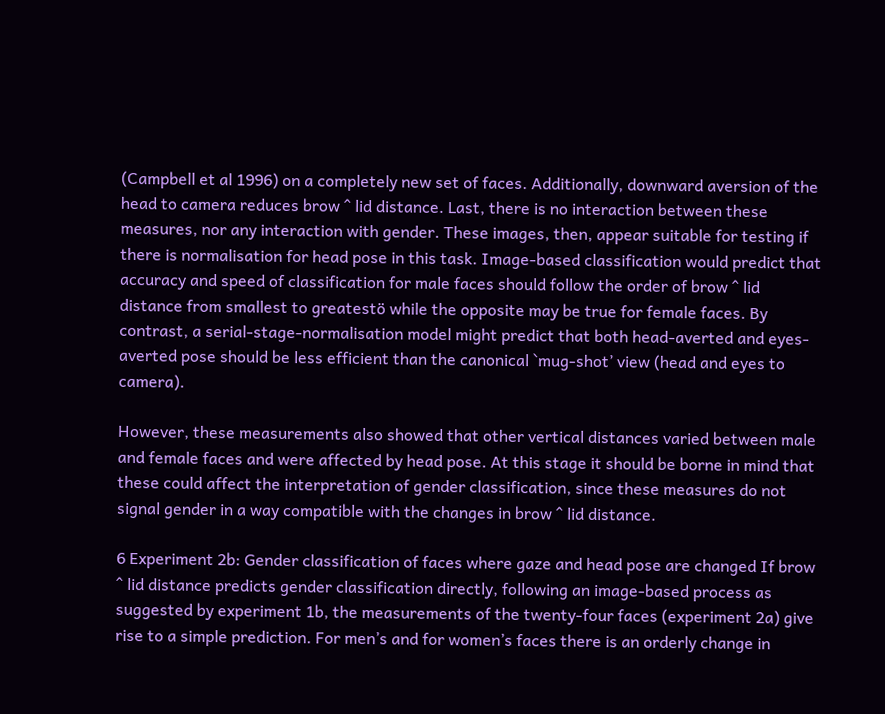(Campbell et al 1996) on a completely new set of faces. Additionally, downward aversion of the head to camera reduces brow ^ lid distance. Last, there is no interaction between these measures, nor any interaction with gender. These images, then, appear suitable for testing if there is normalisation for head pose in this task. Image-based classification would predict that accuracy and speed of classification for male faces should follow the order of brow ^ lid distance from smallest to greatestö while the opposite may be true for female faces. By contrast, a serial-stage-normalisation model might predict that both head-averted and eyes-averted pose should be less efficient than the canonical `mug-shot’ view (head and eyes to camera).

However, these measurements also showed that other vertical distances varied between male and female faces and were affected by head pose. At this stage it should be borne in mind that these could affect the interpretation of gender classification, since these measures do not signal gender in a way compatible with the changes in brow ^ lid distance.

6 Experiment 2b: Gender classification of faces where gaze and head pose are changed If brow ^ lid distance predicts gender classification directly, following an image-based process as suggested by experiment 1b, the measurements of the twenty-four faces (experiment 2a) give rise to a simple prediction. For men’s and for women’s faces there is an orderly change in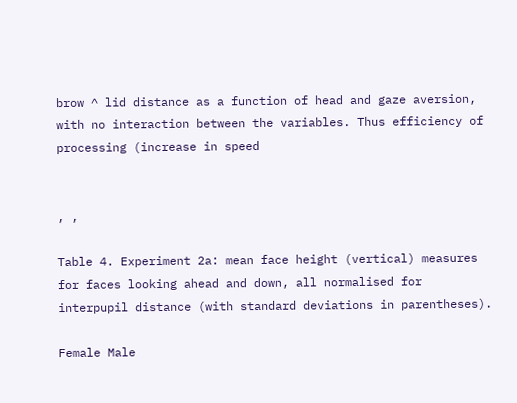brow ^ lid distance as a function of head and gaze aversion, with no interaction between the variables. Thus efficiency of processing (increase in speed


, ,

Table 4. Experiment 2a: mean face height (vertical) measures for faces looking ahead and down, all normalised for interpupil distance (with standard deviations in parentheses).

Female Male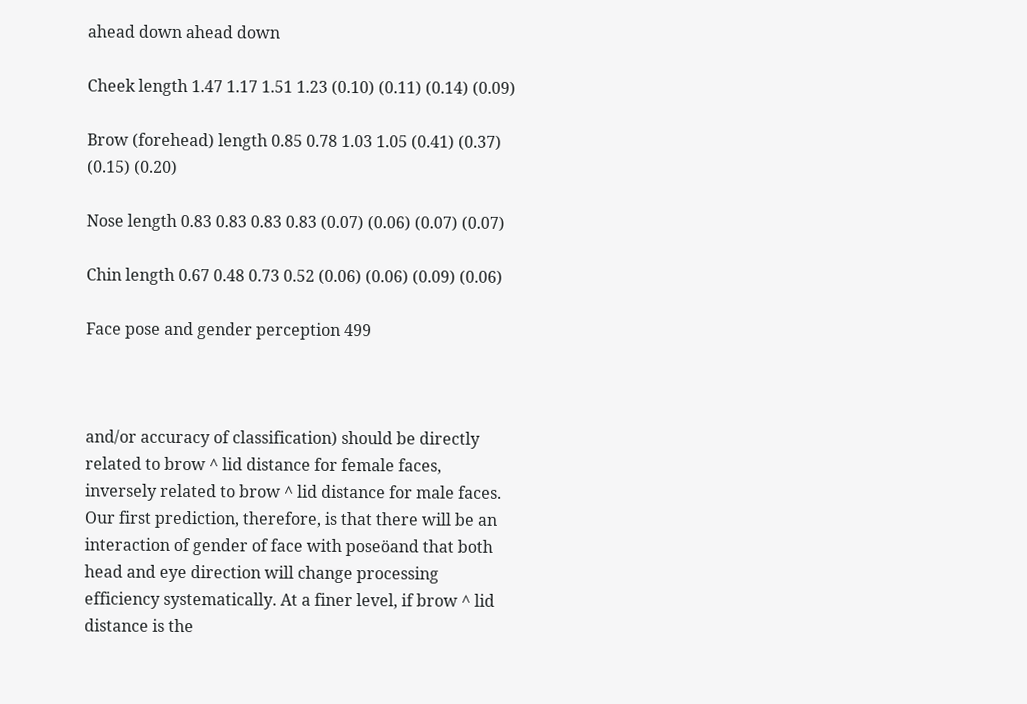ahead down ahead down

Cheek length 1.47 1.17 1.51 1.23 (0.10) (0.11) (0.14) (0.09)

Brow (forehead) length 0.85 0.78 1.03 1.05 (0.41) (0.37) (0.15) (0.20)

Nose length 0.83 0.83 0.83 0.83 (0.07) (0.06) (0.07) (0.07)

Chin length 0.67 0.48 0.73 0.52 (0.06) (0.06) (0.09) (0.06)

Face pose and gender perception 499



and/or accuracy of classification) should be directly related to brow ^ lid distance for female faces, inversely related to brow ^ lid distance for male faces. Our first prediction, therefore, is that there will be an interaction of gender of face with poseöand that both head and eye direction will change processing efficiency systematically. At a finer level, if brow ^ lid distance is the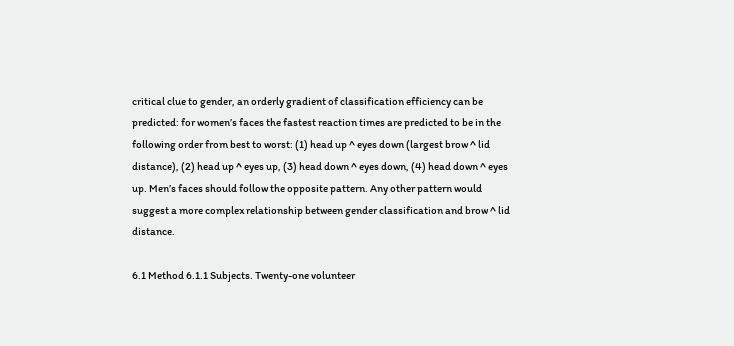critical clue to gender, an orderly gradient of classification efficiency can be predicted: for women’s faces the fastest reaction times are predicted to be in the following order from best to worst: (1) head up ^ eyes down (largest brow ^ lid distance), (2) head up ^ eyes up, (3) head down ^ eyes down, (4) head down ^ eyes up. Men’s faces should follow the opposite pattern. Any other pattern would suggest a more complex relationship between gender classification and brow ^ lid distance.

6.1 Method 6.1.1 Subjects. Twenty-one volunteer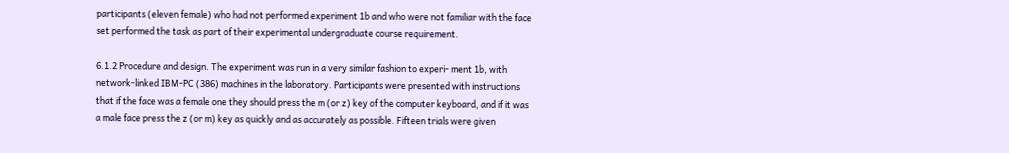participants (eleven female) who had not performed experiment 1b and who were not familiar with the face set performed the task as part of their experimental undergraduate course requirement.

6.1.2 Procedure and design. The experiment was run in a very similar fashion to experi- ment 1b, with network-linked IBM-PC (386) machines in the laboratory. Participants were presented with instructions that if the face was a female one they should press the m (or z) key of the computer keyboard, and if it was a male face press the z (or m) key as quickly and as accurately as possible. Fifteen trials were given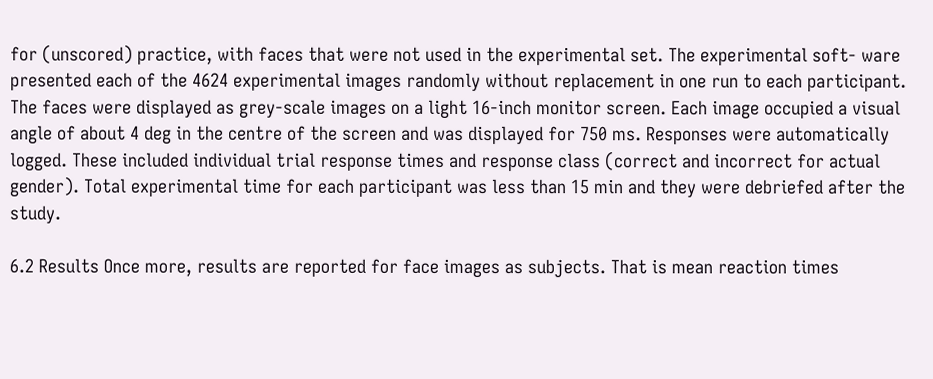for (unscored) practice, with faces that were not used in the experimental set. The experimental soft- ware presented each of the 4624 experimental images randomly without replacement in one run to each participant. The faces were displayed as grey-scale images on a light 16-inch monitor screen. Each image occupied a visual angle of about 4 deg in the centre of the screen and was displayed for 750 ms. Responses were automatically logged. These included individual trial response times and response class (correct and incorrect for actual gender). Total experimental time for each participant was less than 15 min and they were debriefed after the study.

6.2 Results Once more, results are reported for face images as subjects. That is mean reaction times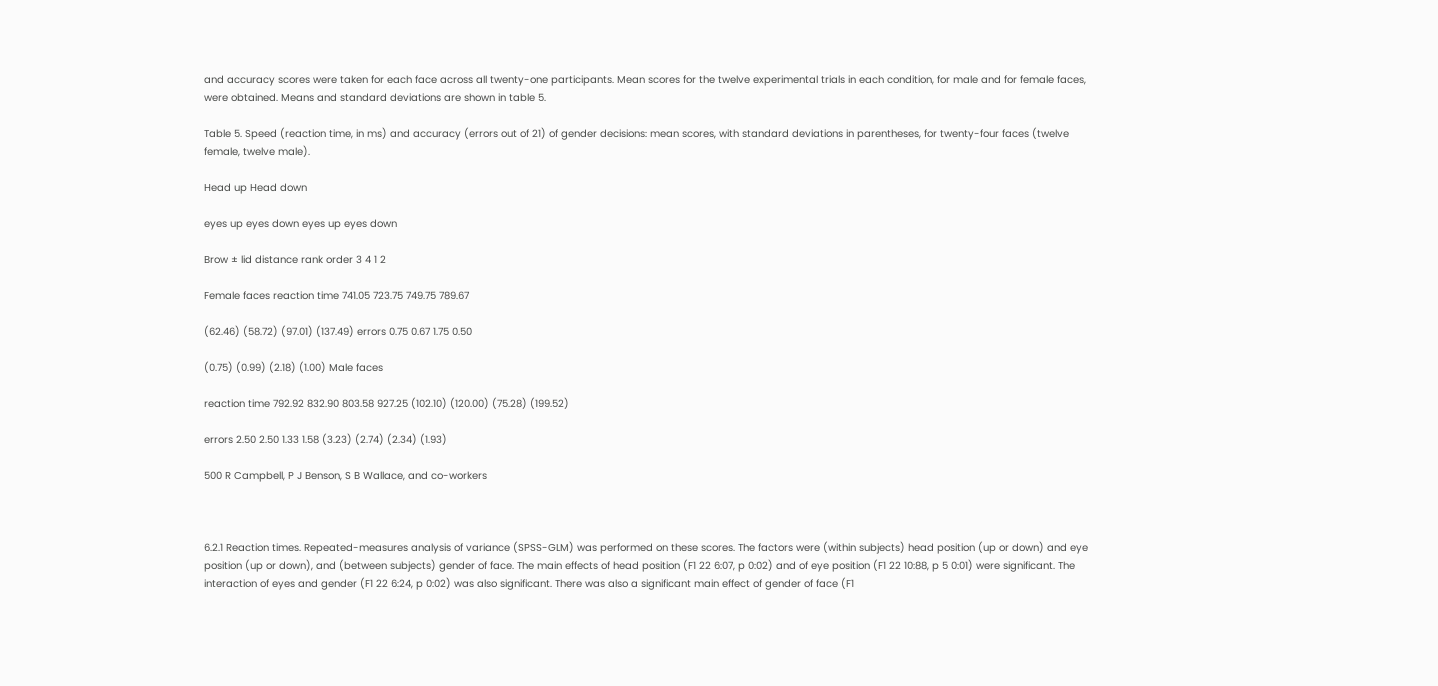and accuracy scores were taken for each face across all twenty-one participants. Mean scores for the twelve experimental trials in each condition, for male and for female faces, were obtained. Means and standard deviations are shown in table 5.

Table 5. Speed (reaction time, in ms) and accuracy (errors out of 21) of gender decisions: mean scores, with standard deviations in parentheses, for twenty-four faces (twelve female, twelve male).

Head up Head down

eyes up eyes down eyes up eyes down

Brow ± lid distance rank order 3 4 1 2

Female faces reaction time 741.05 723.75 749.75 789.67

(62.46) (58.72) (97.01) (137.49) errors 0.75 0.67 1.75 0.50

(0.75) (0.99) (2.18) (1.00) Male faces

reaction time 792.92 832.90 803.58 927.25 (102.10) (120.00) (75.28) (199.52)

errors 2.50 2.50 1.33 1.58 (3.23) (2.74) (2.34) (1.93)

500 R Campbell, P J Benson, S B Wallace, and co-workers



6.2.1 Reaction times. Repeated-measures analysis of variance (SPSS-GLM) was performed on these scores. The factors were (within subjects) head position (up or down) and eye position (up or down), and (between subjects) gender of face. The main effects of head position (F1 22 6:07, p 0:02) and of eye position (F1 22 10:88, p 5 0:01) were significant. The interaction of eyes and gender (F1 22 6:24, p 0:02) was also significant. There was also a significant main effect of gender of face (F1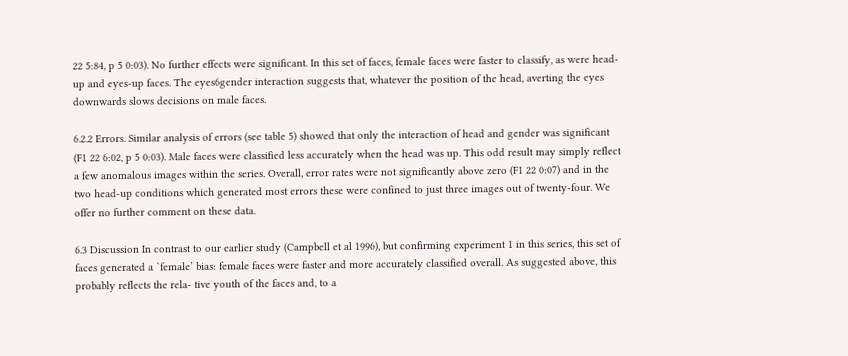22 5:84, p 5 0:03). No further effects were significant. In this set of faces, female faces were faster to classify, as were head-up and eyes-up faces. The eyes6gender interaction suggests that, whatever the position of the head, averting the eyes downwards slows decisions on male faces.

6.2.2 Errors. Similar analysis of errors (see table 5) showed that only the interaction of head and gender was significant (F1 22 6:02, p 5 0:03). Male faces were classified less accurately when the head was up. This odd result may simply reflect a few anomalous images within the series. Overall, error rates were not significantly above zero (F1 22 0:07) and in the two head-up conditions which generated most errors these were confined to just three images out of twenty-four. We offer no further comment on these data.

6.3 Discussion In contrast to our earlier study (Campbell et al 1996), but confirming experiment 1 in this series, this set of faces generated a `female’ bias: female faces were faster and more accurately classified overall. As suggested above, this probably reflects the rela- tive youth of the faces and, to a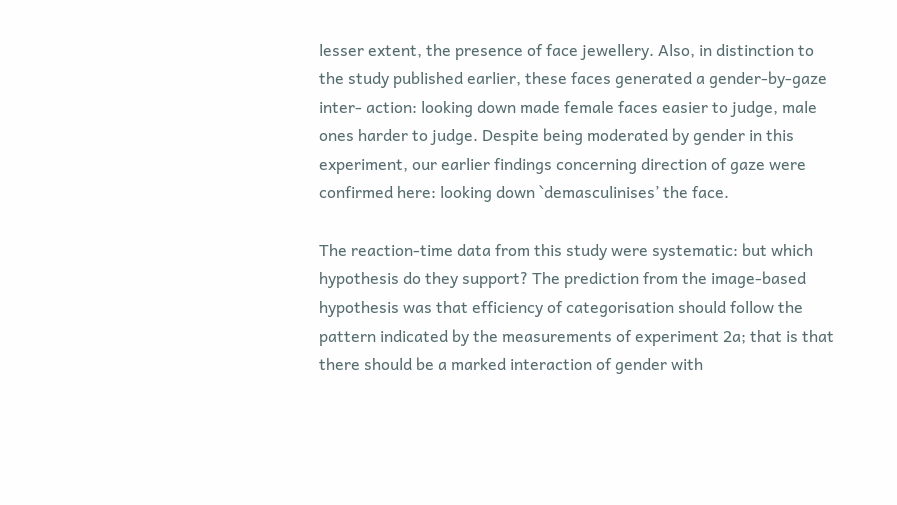lesser extent, the presence of face jewellery. Also, in distinction to the study published earlier, these faces generated a gender-by-gaze inter- action: looking down made female faces easier to judge, male ones harder to judge. Despite being moderated by gender in this experiment, our earlier findings concerning direction of gaze were confirmed here: looking down `demasculinises’ the face.

The reaction-time data from this study were systematic: but which hypothesis do they support? The prediction from the image-based hypothesis was that efficiency of categorisation should follow the pattern indicated by the measurements of experiment 2a; that is that there should be a marked interaction of gender with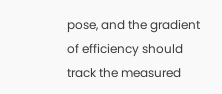pose, and the gradient of efficiency should track the measured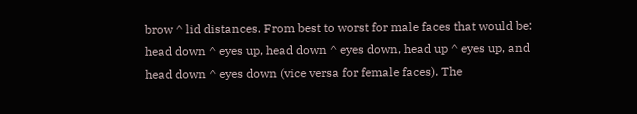brow ^ lid distances. From best to worst for male faces that would be: head down ^ eyes up, head down ^ eyes down, head up ^ eyes up, and head down ^ eyes down (vice versa for female faces). The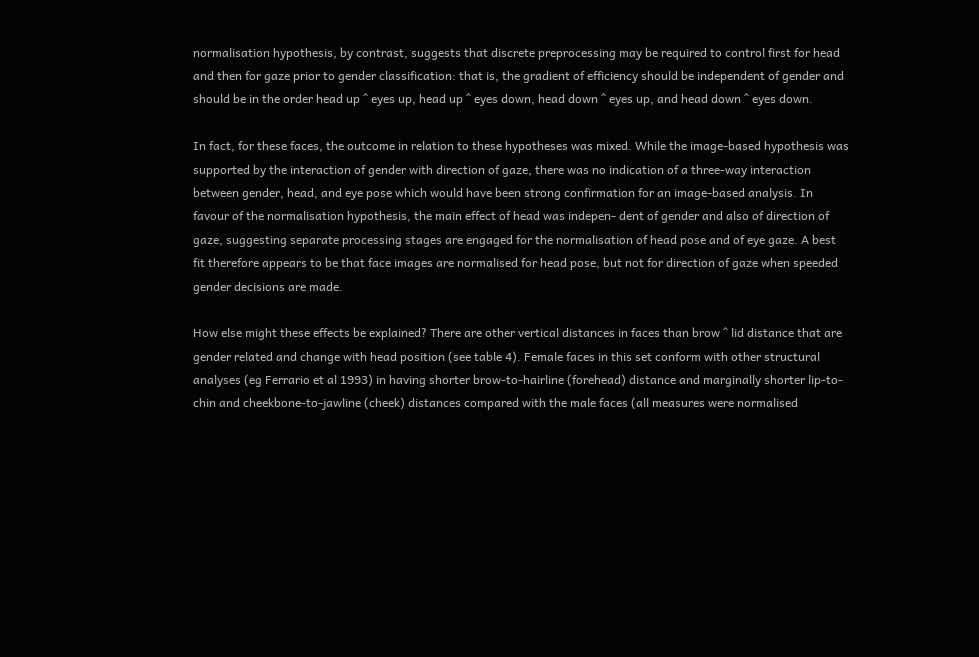normalisation hypothesis, by contrast, suggests that discrete preprocessing may be required to control first for head and then for gaze prior to gender classification: that is, the gradient of efficiency should be independent of gender and should be in the order head up ^ eyes up, head up ^ eyes down, head down ^ eyes up, and head down ^ eyes down.

In fact, for these faces, the outcome in relation to these hypotheses was mixed. While the image-based hypothesis was supported by the interaction of gender with direction of gaze, there was no indication of a three-way interaction between gender, head, and eye pose which would have been strong confirmation for an image-based analysis. In favour of the normalisation hypothesis, the main effect of head was indepen- dent of gender and also of direction of gaze, suggesting separate processing stages are engaged for the normalisation of head pose and of eye gaze. A best fit therefore appears to be that face images are normalised for head pose, but not for direction of gaze when speeded gender decisions are made.

How else might these effects be explained? There are other vertical distances in faces than brow ^ lid distance that are gender related and change with head position (see table 4). Female faces in this set conform with other structural analyses (eg Ferrario et al 1993) in having shorter brow-to-hairline (forehead) distance and marginally shorter lip-to-chin and cheekbone-to-jawline (cheek) distances compared with the male faces (all measures were normalised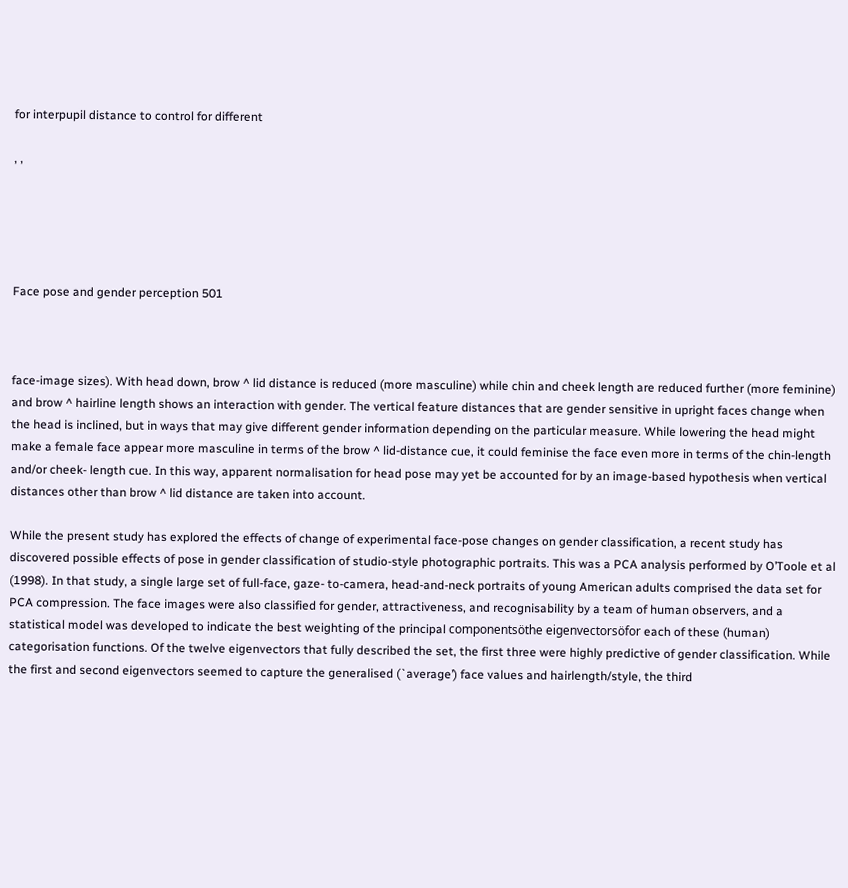for interpupil distance to control for different

, ,





Face pose and gender perception 501



face-image sizes). With head down, brow ^ lid distance is reduced (more masculine) while chin and cheek length are reduced further (more feminine) and brow ^ hairline length shows an interaction with gender. The vertical feature distances that are gender sensitive in upright faces change when the head is inclined, but in ways that may give different gender information depending on the particular measure. While lowering the head might make a female face appear more masculine in terms of the brow ^ lid-distance cue, it could feminise the face even more in terms of the chin-length and/or cheek- length cue. In this way, apparent normalisation for head pose may yet be accounted for by an image-based hypothesis when vertical distances other than brow ^ lid distance are taken into account.

While the present study has explored the effects of change of experimental face-pose changes on gender classification, a recent study has discovered possible effects of pose in gender classification of studio-style photographic portraits. This was a PCA analysis performed by O’Toole et al (1998). In that study, a single large set of full-face, gaze- to-camera, head-and-neck portraits of young American adults comprised the data set for PCA compression. The face images were also classified for gender, attractiveness, and recognisability by a team of human observers, and a statistical model was developed to indicate the best weighting of the principal componentsöthe eigenvectorsöfor each of these (human) categorisation functions. Of the twelve eigenvectors that fully described the set, the first three were highly predictive of gender classification. While the first and second eigenvectors seemed to capture the generalised (`average’) face values and hairlength/style, the third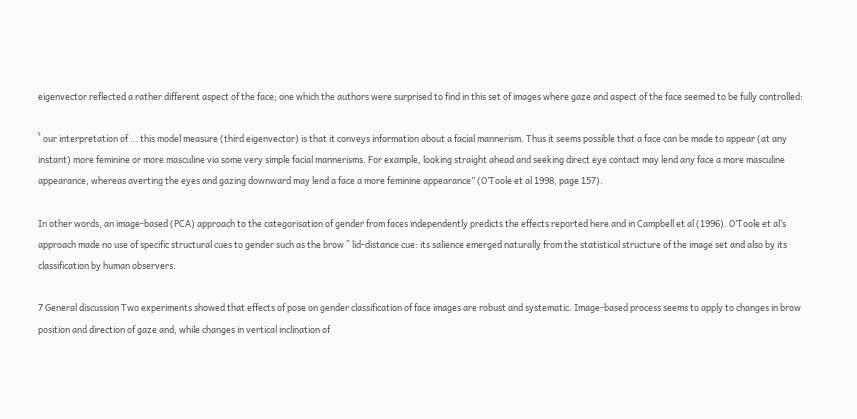eigenvector reflected a rather different aspect of the face; one which the authors were surprised to find in this set of images where gaze and aspect of the face seemed to be fully controlled:

`̀ our interpretation of … this model measure (third eigenvector) is that it conveys information about a facial mannerism. Thus it seems possible that a face can be made to appear (at any instant) more feminine or more masculine via some very simple facial mannerisms. For example, looking straight ahead and seeking direct eye contact may lend any face a more masculine appearance, whereas averting the eyes and gazing downward may lend a face a more feminine appearance” (O’Toole et al 1998, page 157).

In other words, an image-based (PCA) approach to the categorisation of gender from faces independently predicts the effects reported here and in Campbell et al (1996). O’Toole et al’s approach made no use of specific structural cues to gender such as the brow ^ lid-distance cue: its salience emerged naturally from the statistical structure of the image set and also by its classification by human observers.

7 General discussion Two experiments showed that effects of pose on gender classification of face images are robust and systematic. Image-based process seems to apply to changes in brow position and direction of gaze and, while changes in vertical inclination of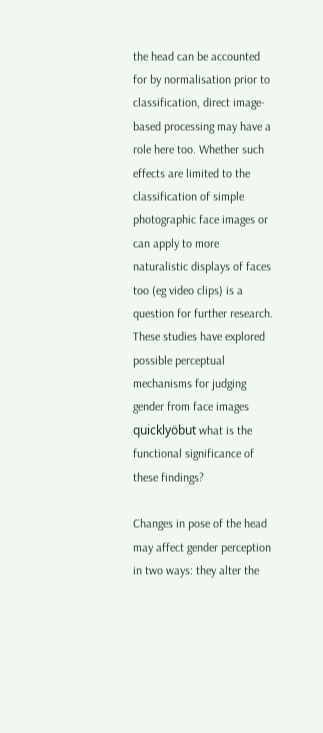the head can be accounted for by normalisation prior to classification, direct image-based processing may have a role here too. Whether such effects are limited to the classification of simple photographic face images or can apply to more naturalistic displays of faces too (eg video clips) is a question for further research. These studies have explored possible perceptual mechanisms for judging gender from face images quicklyöbut what is the functional significance of these findings?

Changes in pose of the head may affect gender perception in two ways: they alter the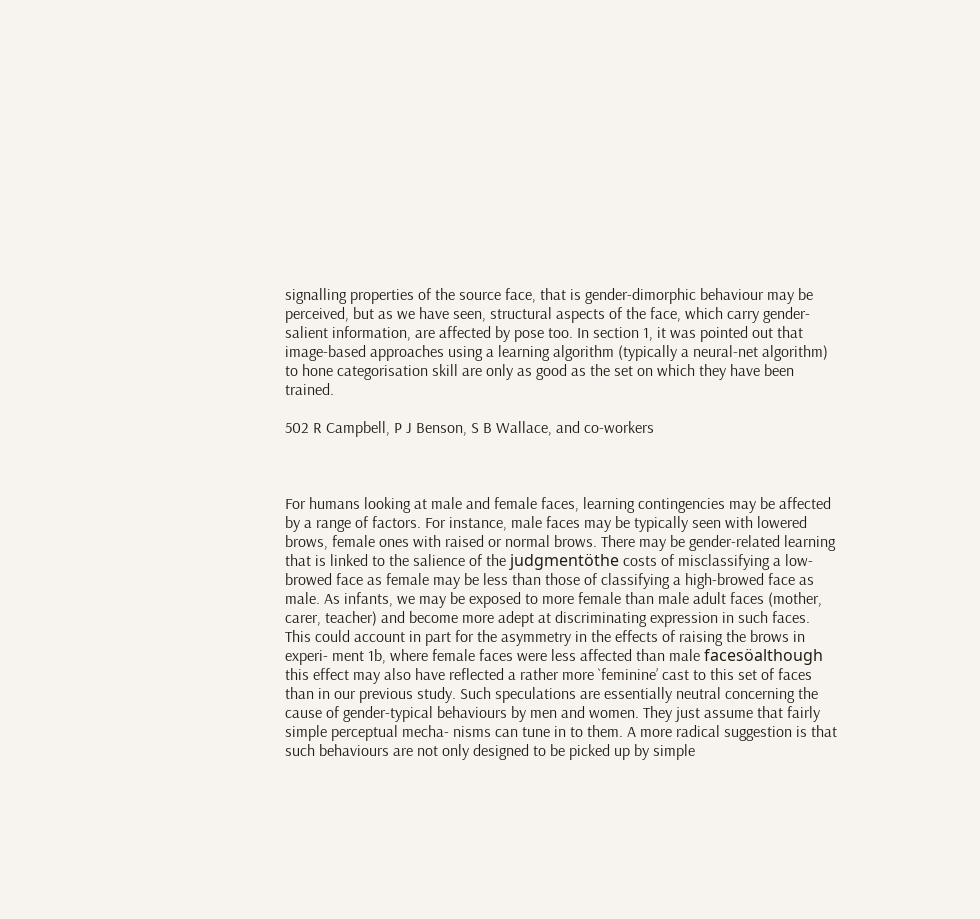signalling properties of the source face, that is gender-dimorphic behaviour may be perceived, but as we have seen, structural aspects of the face, which carry gender- salient information, are affected by pose too. In section 1, it was pointed out that image-based approaches using a learning algorithm (typically a neural-net algorithm) to hone categorisation skill are only as good as the set on which they have been trained.

502 R Campbell, P J Benson, S B Wallace, and co-workers



For humans looking at male and female faces, learning contingencies may be affected by a range of factors. For instance, male faces may be typically seen with lowered brows, female ones with raised or normal brows. There may be gender-related learning that is linked to the salience of the judgmentöthe costs of misclassifying a low-browed face as female may be less than those of classifying a high-browed face as male. As infants, we may be exposed to more female than male adult faces (mother, carer, teacher) and become more adept at discriminating expression in such faces. This could account in part for the asymmetry in the effects of raising the brows in experi- ment 1b, where female faces were less affected than male facesöalthough this effect may also have reflected a rather more `feminine’ cast to this set of faces than in our previous study. Such speculations are essentially neutral concerning the cause of gender-typical behaviours by men and women. They just assume that fairly simple perceptual mecha- nisms can tune in to them. A more radical suggestion is that such behaviours are not only designed to be picked up by simple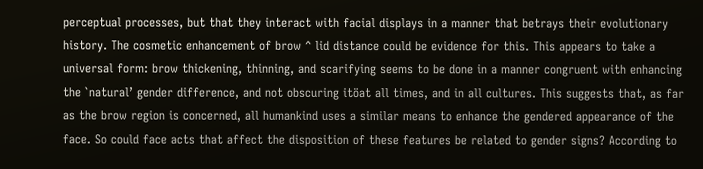perceptual processes, but that they interact with facial displays in a manner that betrays their evolutionary history. The cosmetic enhancement of brow ^ lid distance could be evidence for this. This appears to take a universal form: brow thickening, thinning, and scarifying seems to be done in a manner congruent with enhancing the `natural’ gender difference, and not obscuring itöat all times, and in all cultures. This suggests that, as far as the brow region is concerned, all humankind uses a similar means to enhance the gendered appearance of the face. So could face acts that affect the disposition of these features be related to gender signs? According to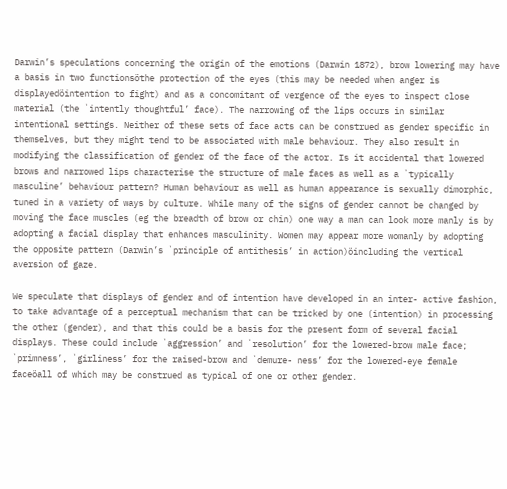Darwin’s speculations concerning the origin of the emotions (Darwin 1872), brow lowering may have a basis in two functionsöthe protection of the eyes (this may be needed when anger is displayedöintention to fight) and as a concomitant of vergence of the eyes to inspect close material (the `intently thoughtful’ face). The narrowing of the lips occurs in similar intentional settings. Neither of these sets of face acts can be construed as gender specific in themselves, but they might tend to be associated with male behaviour. They also result in modifying the classification of gender of the face of the actor. Is it accidental that lowered brows and narrowed lips characterise the structure of male faces as well as a `typically masculine’ behaviour pattern? Human behaviour as well as human appearance is sexually dimorphic, tuned in a variety of ways by culture. While many of the signs of gender cannot be changed by moving the face muscles (eg the breadth of brow or chin) one way a man can look more manly is by adopting a facial display that enhances masculinity. Women may appear more womanly by adopting the opposite pattern (Darwin’s `principle of antithesis’ in action)öincluding the vertical aversion of gaze.

We speculate that displays of gender and of intention have developed in an inter- active fashion, to take advantage of a perceptual mechanism that can be tricked by one (intention) in processing the other (gender), and that this could be a basis for the present form of several facial displays. These could include `aggression’ and `resolution’ for the lowered-brow male face; `primness’, `girliness’ for the raised-brow and `demure- ness’ for the lowered-eye female faceöall of which may be construed as typical of one or other gender.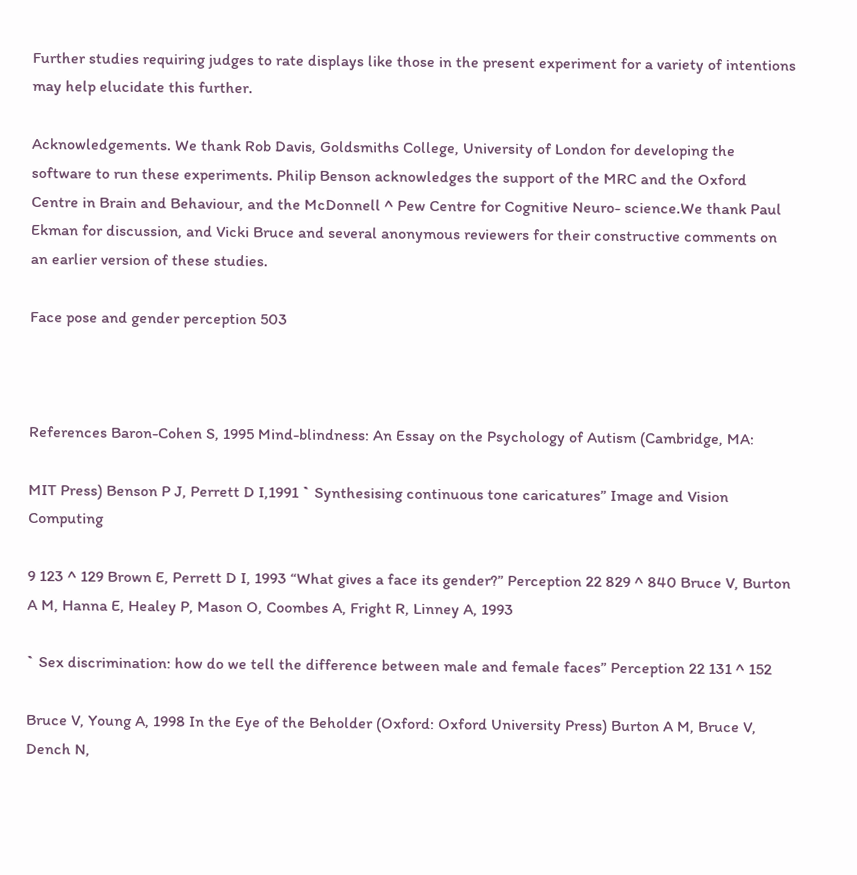Further studies requiring judges to rate displays like those in the present experiment for a variety of intentions may help elucidate this further.

Acknowledgements. We thank Rob Davis, Goldsmiths College, University of London for developing the software to run these experiments. Philip Benson acknowledges the support of the MRC and the Oxford Centre in Brain and Behaviour, and the McDonnell ^ Pew Centre for Cognitive Neuro- science.We thank Paul Ekman for discussion, and Vicki Bruce and several anonymous reviewers for their constructive comments on an earlier version of these studies.

Face pose and gender perception 503



References Baron-Cohen S, 1995 Mind-blindness: An Essay on the Psychology of Autism (Cambridge, MA:

MIT Press) Benson P J, Perrett D I,1991 `̀ Synthesising continuous tone caricatures” Image and Vision Computing

9 123 ^ 129 Brown E, Perrett D I, 1993 “What gives a face its gender?” Perception 22 829 ^ 840 Bruce V, Burton A M, Hanna E, Healey P, Mason O, Coombes A, Fright R, Linney A, 1993

`̀ Sex discrimination: how do we tell the difference between male and female faces” Perception 22 131 ^ 152

Bruce V, Young A, 1998 In the Eye of the Beholder (Oxford: Oxford University Press) Burton A M, Bruce V, Dench N,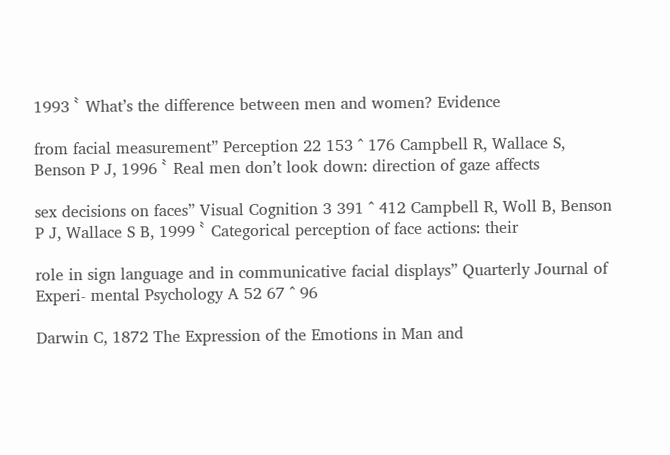1993 `̀ What’s the difference between men and women? Evidence

from facial measurement” Perception 22 153 ^ 176 Campbell R, Wallace S, Benson P J, 1996 `̀ Real men don’t look down: direction of gaze affects

sex decisions on faces” Visual Cognition 3 391 ^ 412 Campbell R, Woll B, Benson P J, Wallace S B, 1999 `̀ Categorical perception of face actions: their

role in sign language and in communicative facial displays” Quarterly Journal of Experi- mental Psychology A 52 67 ^ 96

Darwin C, 1872 The Expression of the Emotions in Man and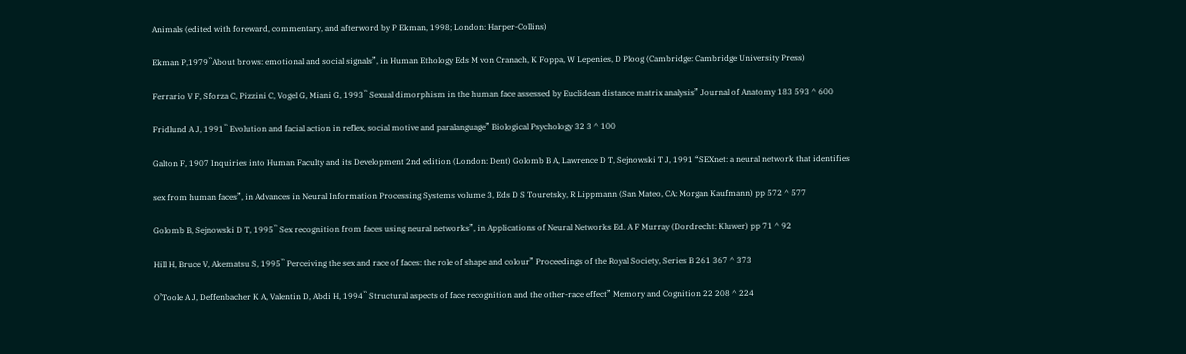Animals (edited with foreward, commentary, and afterword by P Ekman, 1998; London: Harper-Collins)

Ekman P,1979 `̀About brows: emotional and social signals”, in Human Ethology Eds M von Cranach, K Foppa, W Lepenies, D Ploog (Cambridge: Cambridge University Press)

Ferrario V F, Sforza C, Pizzini C, Vogel G, Miani G, 1993 `̀ Sexual dimorphism in the human face assessed by Euclidean distance matrix analysis” Journal of Anatomy 183 593 ^ 600

Fridlund A J, 1991 `̀ Evolution and facial action in reflex, social motive and paralanguage” Biological Psychology 32 3 ^ 100

Galton F, 1907 Inquiries into Human Faculty and its Development 2nd edition (London: Dent) Golomb B A, Lawrence D T, Sejnowski T J, 1991 “SEXnet: a neural network that identifies

sex from human faces”, in Advances in Neural Information Processing Systems volume 3, Eds D S Touretsky, R Lippmann (San Mateo, CA: Morgan Kaufmann) pp 572 ^ 577

Golomb B, Sejnowski D T, 1995 `̀ Sex recognition from faces using neural networks”, in Applications of Neural Networks Ed. A F Murray (Dordrecht: Kluwer) pp 71 ^ 92

Hill H, Bruce V, Akematsu S, 1995 `̀ Perceiving the sex and race of faces: the role of shape and colour” Proceedings of the Royal Society, Series B 261 367 ^ 373

O’Toole A J, Deffenbacher K A, Valentin D, Abdi H, 1994 `̀ Structural aspects of face recognition and the other-race effect” Memory and Cognition 22 208 ^ 224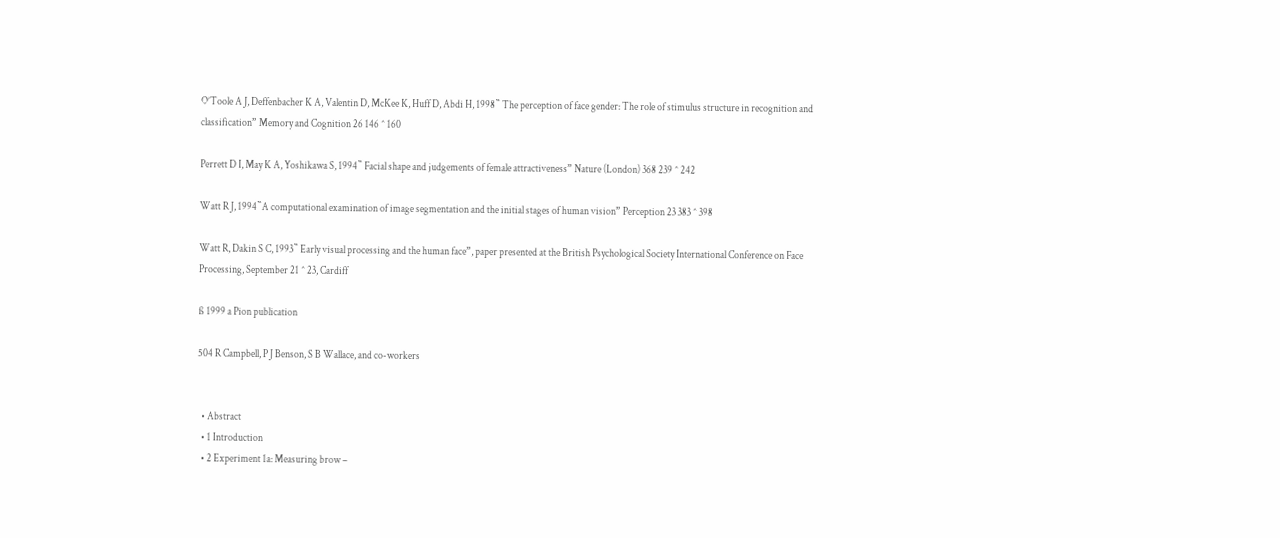O’Toole A J, Deffenbacher K A, Valentin D, McKee K, Huff D, Abdi H, 1998 `̀ The perception of face gender: The role of stimulus structure in recognition and classification” Memory and Cognition 26 146 ^ 160

Perrett D I, May K A, Yoshikawa S, 1994 `̀ Facial shape and judgements of female attractiveness” Nature (London) 368 239 ^ 242

Watt R J, 1994 `̀A computational examination of image segmentation and the initial stages of human vision” Perception 23 383 ^ 398

Watt R, Dakin S C, 1993 `̀ Early visual processing and the human face”, paper presented at the British Psychological Society International Conference on Face Processing, September 21 ^ 23, Cardiff

ß 1999 a Pion publication

504 R Campbell, P J Benson, S B Wallace, and co-workers


  • Abstract
  • 1 Introduction
  • 2 Experiment 1a: Measuring brow –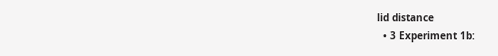lid distance
  • 3 Experiment 1b: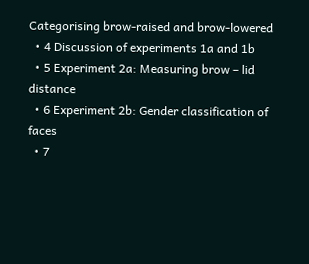Categorising brow-raised and brow-lowered
  • 4 Discussion of experiments 1a and 1b
  • 5 Experiment 2a: Measuring brow – lid distance
  • 6 Experiment 2b: Gender classification of faces
  • 7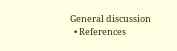General discussion
  • References